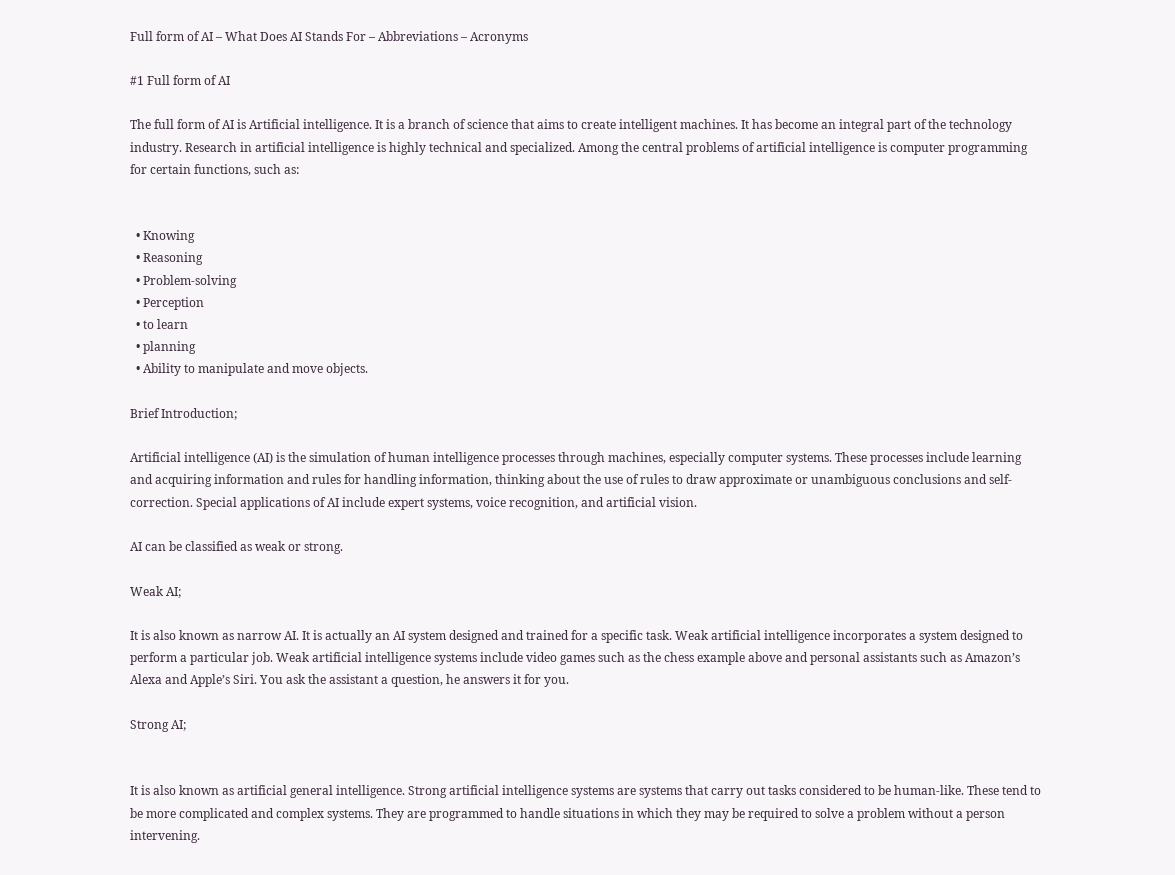Full form of AI – What Does AI Stands For – Abbreviations – Acronyms

#1 Full form of AI

The full form of AI is Artificial intelligence. It is a branch of science that aims to create intelligent machines. It has become an integral part of the technology industry. Research in artificial intelligence is highly technical and specialized. Among the central problems of artificial intelligence is computer programming for certain functions, such as:


  • Knowing
  • Reasoning
  • Problem-solving
  • Perception
  • to learn
  • planning
  • Ability to manipulate and move objects.

Brief Introduction;

Artificial intelligence (AI) is the simulation of human intelligence processes through machines, especially computer systems. These processes include learning and acquiring information and rules for handling information, thinking about the use of rules to draw approximate or unambiguous conclusions and self-correction. Special applications of AI include expert systems, voice recognition, and artificial vision.

AI can be classified as weak or strong.

Weak AI;

It is also known as narrow AI. It is actually an AI system designed and trained for a specific task. Weak artificial intelligence incorporates a system designed to perform a particular job. Weak artificial intelligence systems include video games such as the chess example above and personal assistants such as Amazon’s Alexa and Apple’s Siri. You ask the assistant a question, he answers it for you.

Strong AI;


It is also known as artificial general intelligence. Strong artificial intelligence systems are systems that carry out tasks considered to be human-like. These tend to be more complicated and complex systems. They are programmed to handle situations in which they may be required to solve a problem without a person intervening.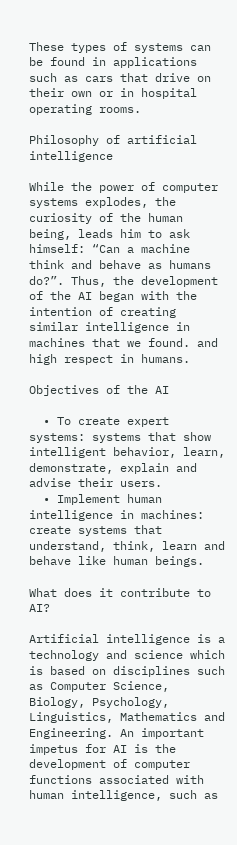These types of systems can be found in applications such as cars that drive on their own or in hospital operating rooms.

Philosophy of artificial intelligence

While the power of computer systems explodes, the curiosity of the human being, leads him to ask himself: “Can a machine think and behave as humans do?”. Thus, the development of the AI began with the intention of creating similar intelligence in machines that we found. and high respect in humans.

Objectives of the AI

  • To create expert systems: systems that show intelligent behavior, learn, demonstrate, explain and advise their users.
  • Implement human intelligence in machines: create systems that understand, think, learn and behave like human beings.

What does it contribute to AI?

Artificial intelligence is a technology and science which is based on disciplines such as Computer Science, Biology, Psychology, Linguistics, Mathematics and Engineering. An important impetus for AI is the development of computer functions associated with human intelligence, such as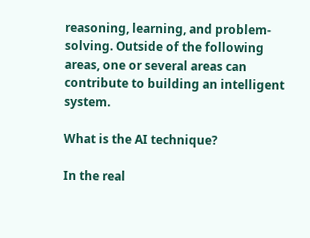reasoning, learning, and problem-solving. Outside of the following areas, one or several areas can contribute to building an intelligent system.

What is the AI technique?

In the real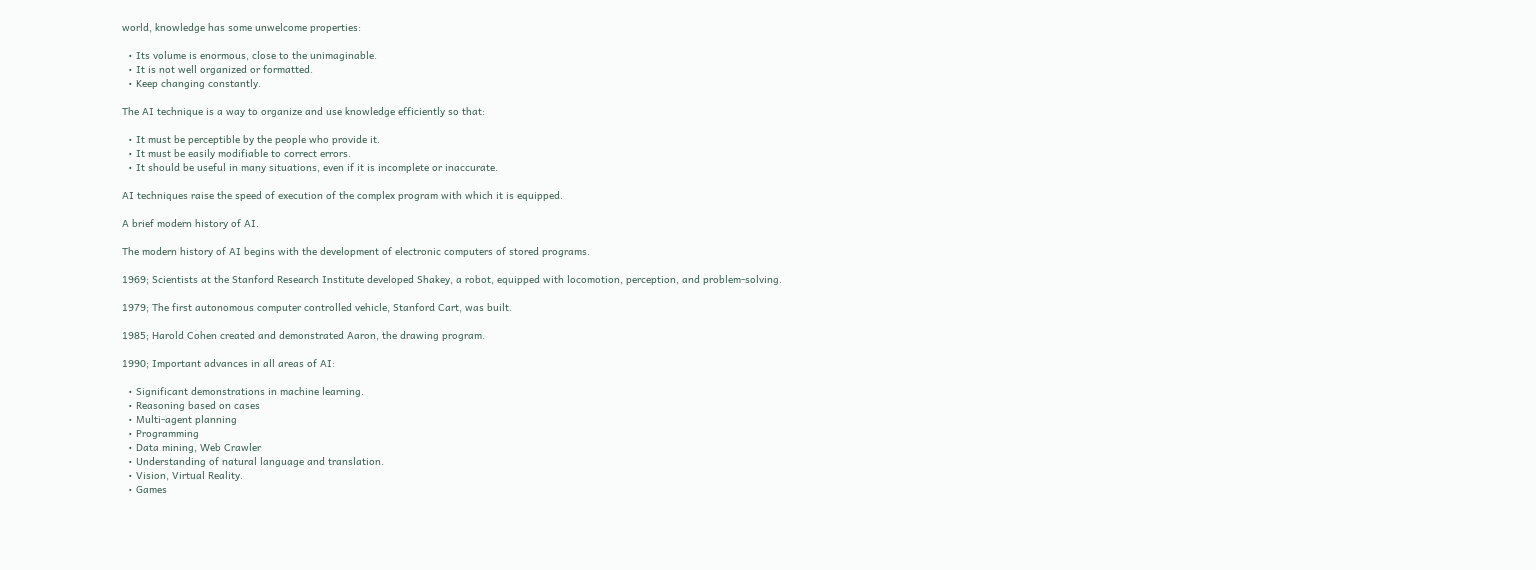world, knowledge has some unwelcome properties:

  • Its volume is enormous, close to the unimaginable.
  • It is not well organized or formatted.
  • Keep changing constantly.

The AI technique is a way to organize and use knowledge efficiently so that:

  • It must be perceptible by the people who provide it.
  • It must be easily modifiable to correct errors.
  • It should be useful in many situations, even if it is incomplete or inaccurate.

AI techniques raise the speed of execution of the complex program with which it is equipped.

A brief modern history of AI.

The modern history of AI begins with the development of electronic computers of stored programs.

1969; Scientists at the Stanford Research Institute developed Shakey, a robot, equipped with locomotion, perception, and problem-solving.

1979; The first autonomous computer controlled vehicle, Stanford Cart, was built.

1985; Harold Cohen created and demonstrated Aaron, the drawing program.

1990; Important advances in all areas of AI:

  • Significant demonstrations in machine learning.
  • Reasoning based on cases
  • Multi-agent planning
  • Programming
  • Data mining, Web Crawler
  • Understanding of natural language and translation.
  • Vision, Virtual Reality.
  • Games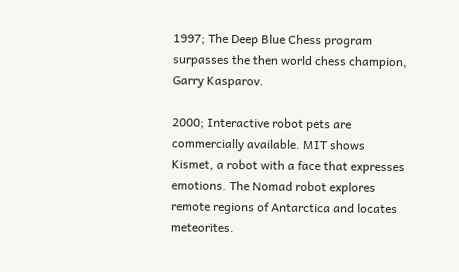1997; The Deep Blue Chess program surpasses the then world chess champion, Garry Kasparov.

2000; Interactive robot pets are commercially available. MIT shows Kismet, a robot with a face that expresses emotions. The Nomad robot explores remote regions of Antarctica and locates meteorites.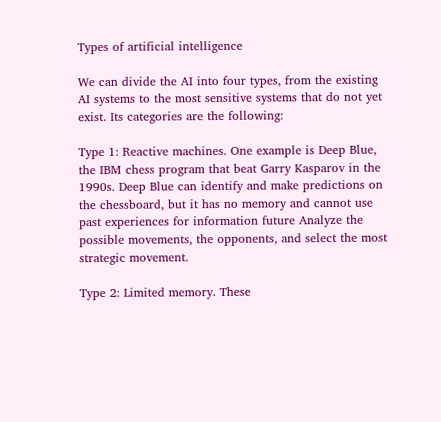Types of artificial intelligence

We can divide the AI into four types, from the existing AI systems to the most sensitive systems that do not yet exist. Its categories are the following:

Type 1: Reactive machines. One example is Deep Blue, the IBM chess program that beat Garry Kasparov in the 1990s. Deep Blue can identify and make predictions on the chessboard, but it has no memory and cannot use past experiences for information future Analyze the possible movements, the opponents, and select the most strategic movement.

Type 2: Limited memory. These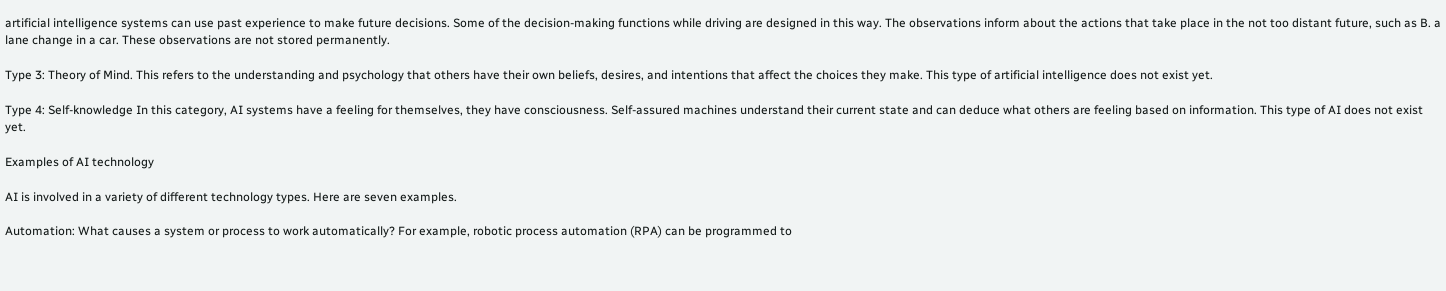artificial intelligence systems can use past experience to make future decisions. Some of the decision-making functions while driving are designed in this way. The observations inform about the actions that take place in the not too distant future, such as B. a lane change in a car. These observations are not stored permanently.

Type 3: Theory of Mind. This refers to the understanding and psychology that others have their own beliefs, desires, and intentions that affect the choices they make. This type of artificial intelligence does not exist yet.

Type 4: Self-knowledge In this category, AI systems have a feeling for themselves, they have consciousness. Self-assured machines understand their current state and can deduce what others are feeling based on information. This type of AI does not exist yet.

Examples of AI technology

AI is involved in a variety of different technology types. Here are seven examples.

Automation: What causes a system or process to work automatically? For example, robotic process automation (RPA) can be programmed to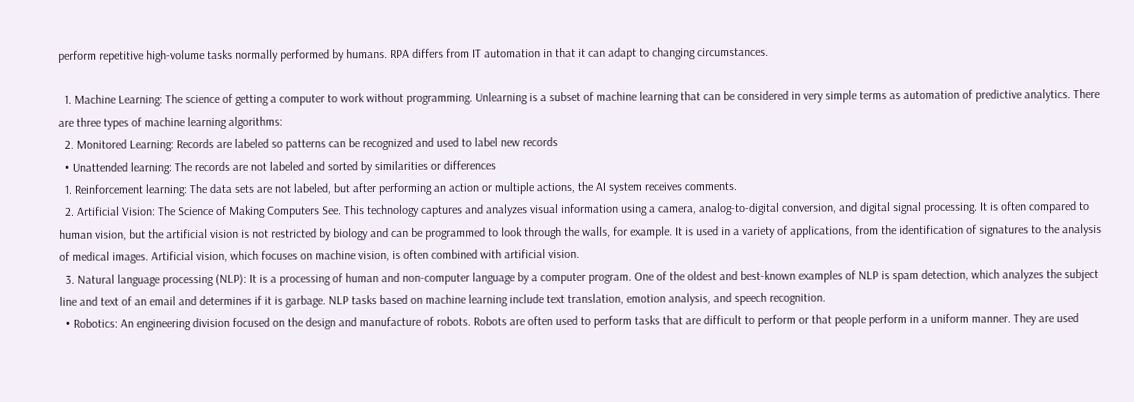perform repetitive high-volume tasks normally performed by humans. RPA differs from IT automation in that it can adapt to changing circumstances.

  1. Machine Learning: The science of getting a computer to work without programming. Unlearning is a subset of machine learning that can be considered in very simple terms as automation of predictive analytics. There are three types of machine learning algorithms:
  2. Monitored Learning: Records are labeled so patterns can be recognized and used to label new records
  • Unattended learning: The records are not labeled and sorted by similarities or differences
  1. Reinforcement learning: The data sets are not labeled, but after performing an action or multiple actions, the AI system receives comments.
  2. Artificial Vision: The Science of Making Computers See. This technology captures and analyzes visual information using a camera, analog-to-digital conversion, and digital signal processing. It is often compared to human vision, but the artificial vision is not restricted by biology and can be programmed to look through the walls, for example. It is used in a variety of applications, from the identification of signatures to the analysis of medical images. Artificial vision, which focuses on machine vision, is often combined with artificial vision.
  3. Natural language processing (NLP): It is a processing of human and non-computer language by a computer program. One of the oldest and best-known examples of NLP is spam detection, which analyzes the subject line and text of an email and determines if it is garbage. NLP tasks based on machine learning include text translation, emotion analysis, and speech recognition.
  • Robotics: An engineering division focused on the design and manufacture of robots. Robots are often used to perform tasks that are difficult to perform or that people perform in a uniform manner. They are used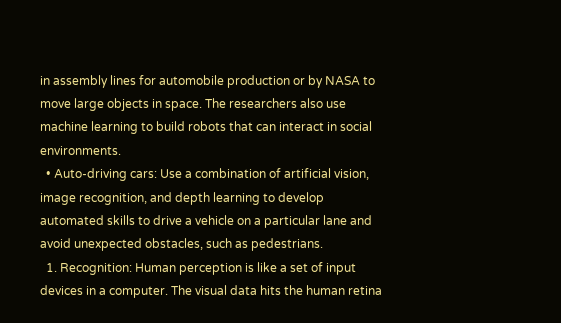in assembly lines for automobile production or by NASA to move large objects in space. The researchers also use machine learning to build robots that can interact in social environments.
  • Auto-driving cars: Use a combination of artificial vision, image recognition, and depth learning to develop automated skills to drive a vehicle on a particular lane and avoid unexpected obstacles, such as pedestrians.
  1. Recognition: Human perception is like a set of input devices in a computer. The visual data hits the human retina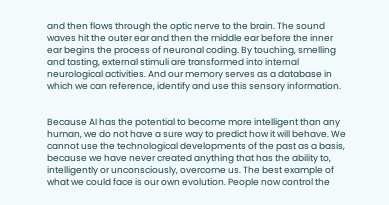and then flows through the optic nerve to the brain. The sound waves hit the outer ear and then the middle ear before the inner ear begins the process of neuronal coding. By touching, smelling and tasting, external stimuli are transformed into internal neurological activities. And our memory serves as a database in which we can reference, identify and use this sensory information.


Because AI has the potential to become more intelligent than any human, we do not have a sure way to predict how it will behave. We cannot use the technological developments of the past as a basis, because we have never created anything that has the ability to, intelligently or unconsciously, overcome us. The best example of what we could face is our own evolution. People now control the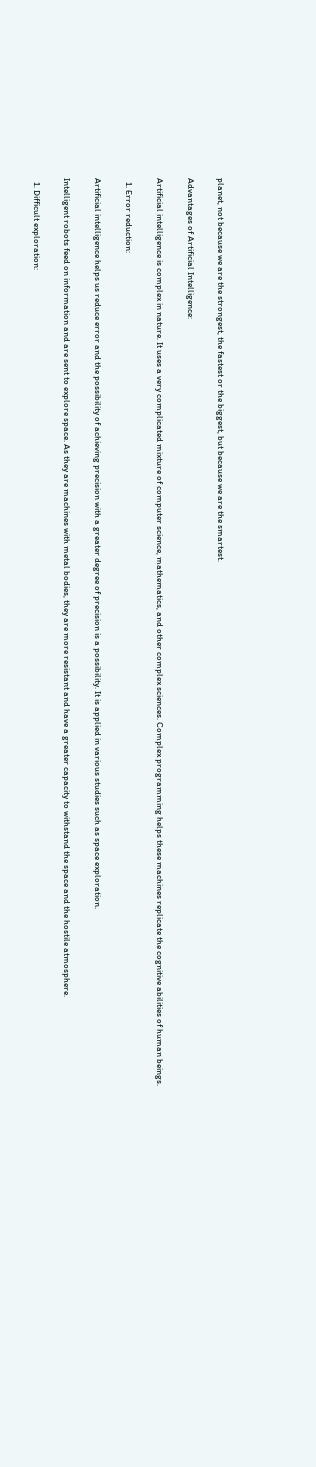planet, not because we are the strongest, the fastest or the biggest, but because we are the smartest.

Advantages of Artificial Intelligence:

Artificial intelligence is complex in nature. It uses a very complicated mixture of computer science, mathematics, and other complex sciences. Complex programming helps these machines replicate the cognitive abilities of human beings.

  1. Error reduction:

Artificial intelligence helps us reduce error and the possibility of achieving precision with a greater degree of precision is a possibility. It is applied in various studies such as space exploration.

Intelligent robots feed on information and are sent to explore space. As they are machines with metal bodies, they are more resistant and have a greater capacity to withstand the space and the hostile atmosphere.

  1. Difficult exploration: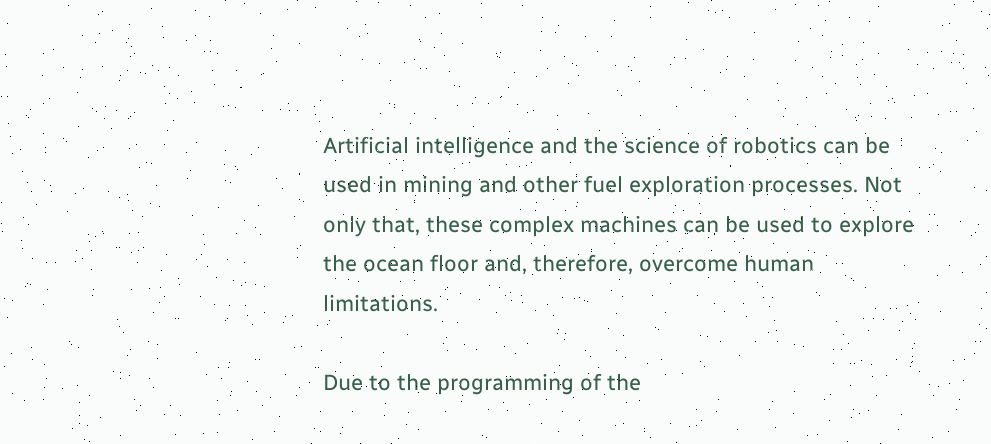Artificial intelligence and the science of robotics can be used in mining and other fuel exploration processes. Not only that, these complex machines can be used to explore the ocean floor and, therefore, overcome human limitations.

Due to the programming of the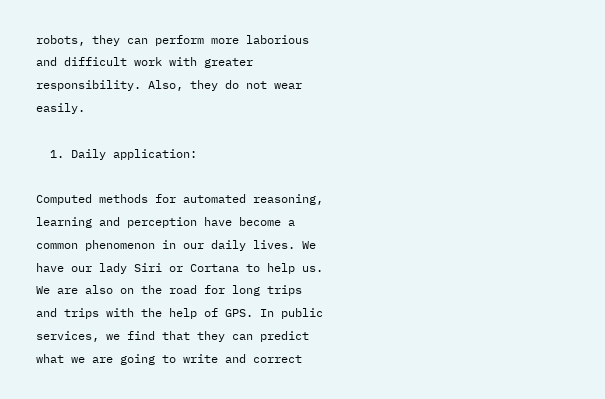robots, they can perform more laborious and difficult work with greater responsibility. Also, they do not wear easily.

  1. Daily application:

Computed methods for automated reasoning, learning and perception have become a common phenomenon in our daily lives. We have our lady Siri or Cortana to help us. We are also on the road for long trips and trips with the help of GPS. In public services, we find that they can predict what we are going to write and correct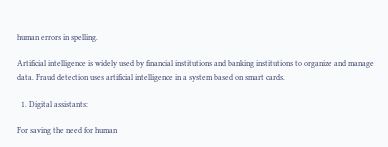human errors in spelling.

Artificial intelligence is widely used by financial institutions and banking institutions to organize and manage data. Fraud detection uses artificial intelligence in a system based on smart cards.

  1. Digital assistants:

For saving the need for human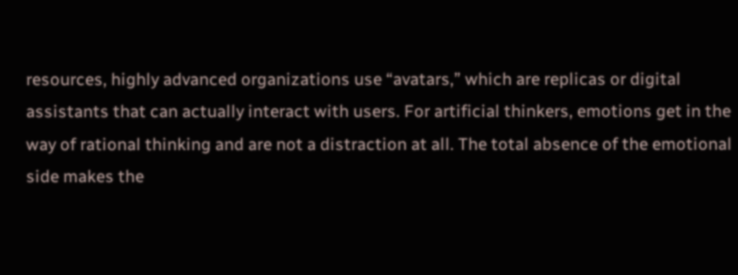resources, highly advanced organizations use “avatars,” which are replicas or digital assistants that can actually interact with users. For artificial thinkers, emotions get in the way of rational thinking and are not a distraction at all. The total absence of the emotional side makes the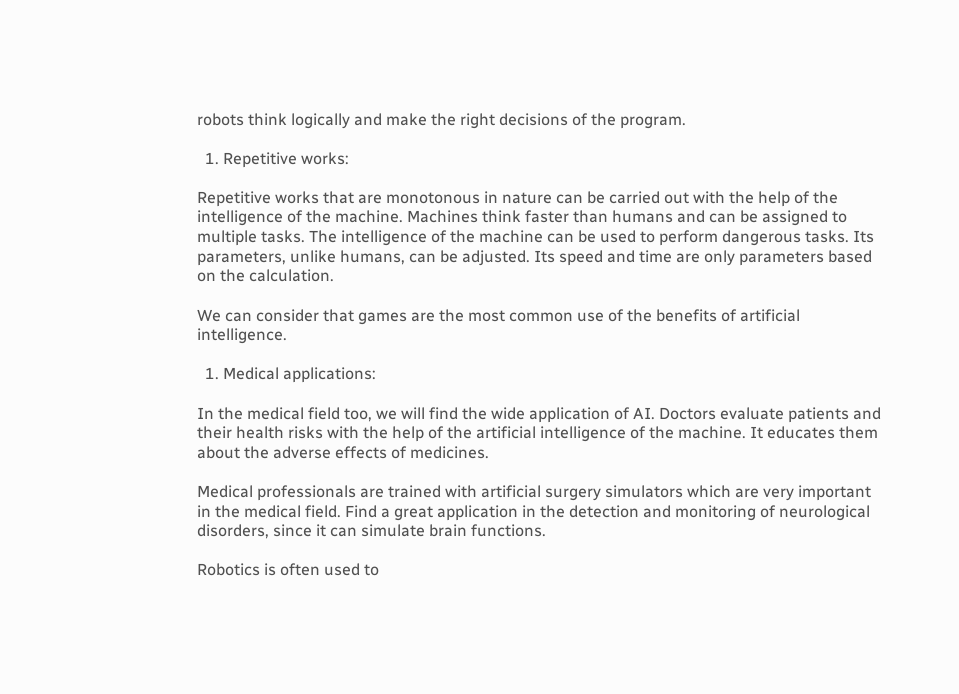robots think logically and make the right decisions of the program.

  1. Repetitive works:

Repetitive works that are monotonous in nature can be carried out with the help of the intelligence of the machine. Machines think faster than humans and can be assigned to multiple tasks. The intelligence of the machine can be used to perform dangerous tasks. Its parameters, unlike humans, can be adjusted. Its speed and time are only parameters based on the calculation.

We can consider that games are the most common use of the benefits of artificial intelligence.

  1. Medical applications:

In the medical field too, we will find the wide application of AI. Doctors evaluate patients and their health risks with the help of the artificial intelligence of the machine. It educates them about the adverse effects of medicines.

Medical professionals are trained with artificial surgery simulators which are very important in the medical field. Find a great application in the detection and monitoring of neurological disorders, since it can simulate brain functions.

Robotics is often used to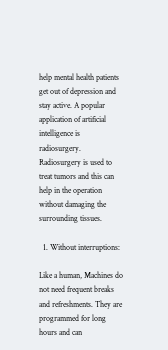help mental health patients get out of depression and stay active. A popular application of artificial intelligence is radiosurgery. Radiosurgery is used to treat tumors and this can help in the operation without damaging the surrounding tissues.

  1. Without interruptions:

Like a human, Machines do not need frequent breaks and refreshments. They are programmed for long hours and can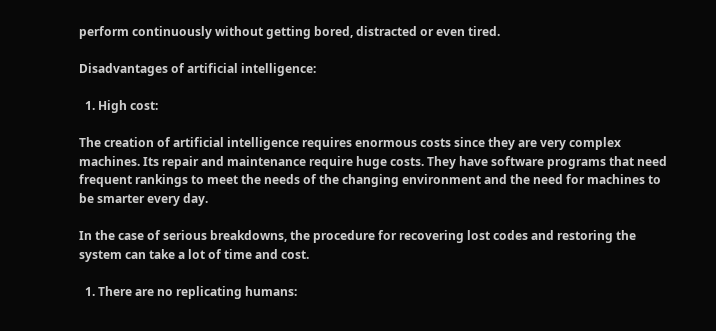perform continuously without getting bored, distracted or even tired.

Disadvantages of artificial intelligence:

  1. High cost:

The creation of artificial intelligence requires enormous costs since they are very complex machines. Its repair and maintenance require huge costs. They have software programs that need frequent rankings to meet the needs of the changing environment and the need for machines to be smarter every day.

In the case of serious breakdowns, the procedure for recovering lost codes and restoring the system can take a lot of time and cost.

  1. There are no replicating humans: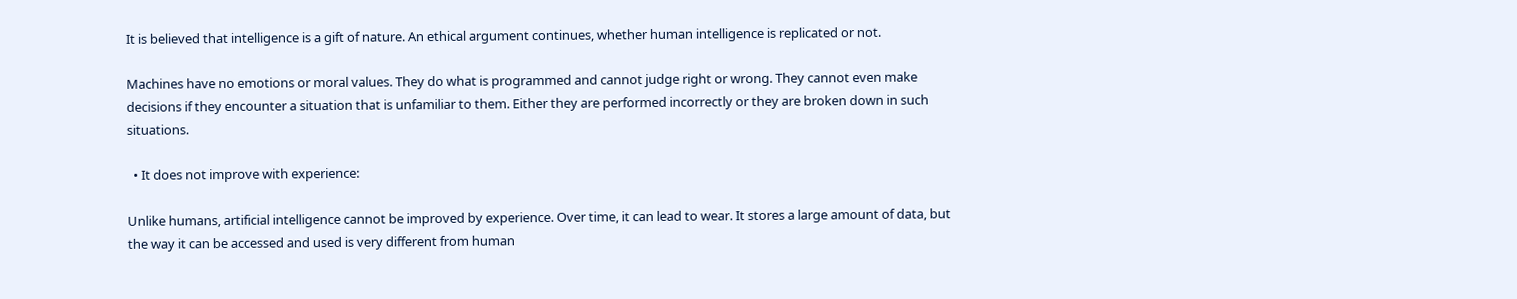It is believed that intelligence is a gift of nature. An ethical argument continues, whether human intelligence is replicated or not.

Machines have no emotions or moral values. They do what is programmed and cannot judge right or wrong. They cannot even make decisions if they encounter a situation that is unfamiliar to them. Either they are performed incorrectly or they are broken down in such situations.

  • It does not improve with experience:

Unlike humans, artificial intelligence cannot be improved by experience. Over time, it can lead to wear. It stores a large amount of data, but the way it can be accessed and used is very different from human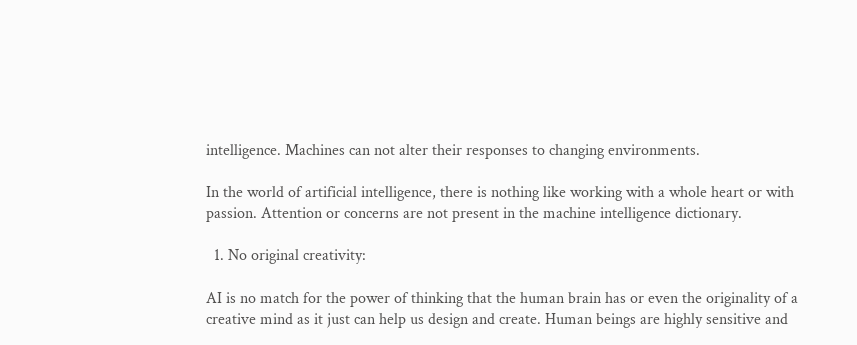intelligence. Machines can not alter their responses to changing environments.

In the world of artificial intelligence, there is nothing like working with a whole heart or with passion. Attention or concerns are not present in the machine intelligence dictionary.

  1. No original creativity:

AI is no match for the power of thinking that the human brain has or even the originality of a creative mind as it just can help us design and create. Human beings are highly sensitive and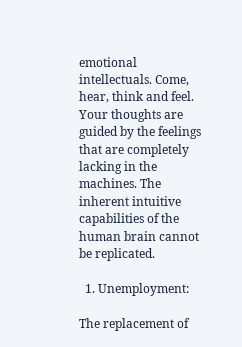emotional intellectuals. Come, hear, think and feel. Your thoughts are guided by the feelings that are completely lacking in the machines. The inherent intuitive capabilities of the human brain cannot be replicated.

  1. Unemployment:

The replacement of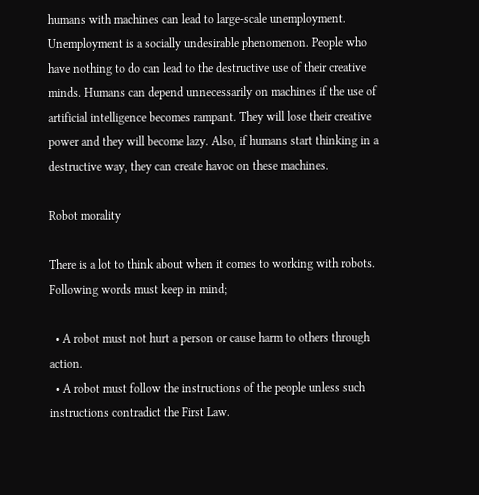humans with machines can lead to large-scale unemployment. Unemployment is a socially undesirable phenomenon. People who have nothing to do can lead to the destructive use of their creative minds. Humans can depend unnecessarily on machines if the use of artificial intelligence becomes rampant. They will lose their creative power and they will become lazy. Also, if humans start thinking in a destructive way, they can create havoc on these machines.

Robot morality

There is a lot to think about when it comes to working with robots. Following words must keep in mind;

  • A robot must not hurt a person or cause harm to others through action.
  • A robot must follow the instructions of the people unless such instructions contradict the First Law.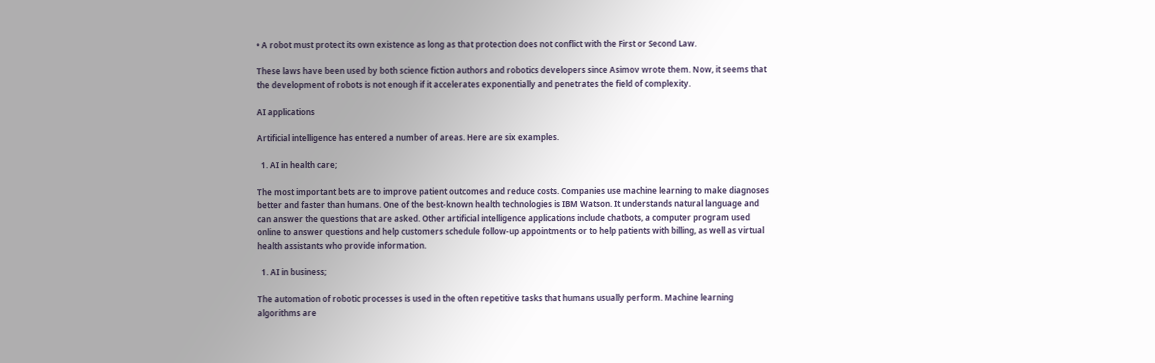• A robot must protect its own existence as long as that protection does not conflict with the First or Second Law.

These laws have been used by both science fiction authors and robotics developers since Asimov wrote them. Now, it seems that the development of robots is not enough if it accelerates exponentially and penetrates the field of complexity.

AI applications

Artificial intelligence has entered a number of areas. Here are six examples.

  1. AI in health care;

The most important bets are to improve patient outcomes and reduce costs. Companies use machine learning to make diagnoses better and faster than humans. One of the best-known health technologies is IBM Watson. It understands natural language and can answer the questions that are asked. Other artificial intelligence applications include chatbots, a computer program used online to answer questions and help customers schedule follow-up appointments or to help patients with billing, as well as virtual health assistants who provide information.

  1. AI in business;

The automation of robotic processes is used in the often repetitive tasks that humans usually perform. Machine learning algorithms are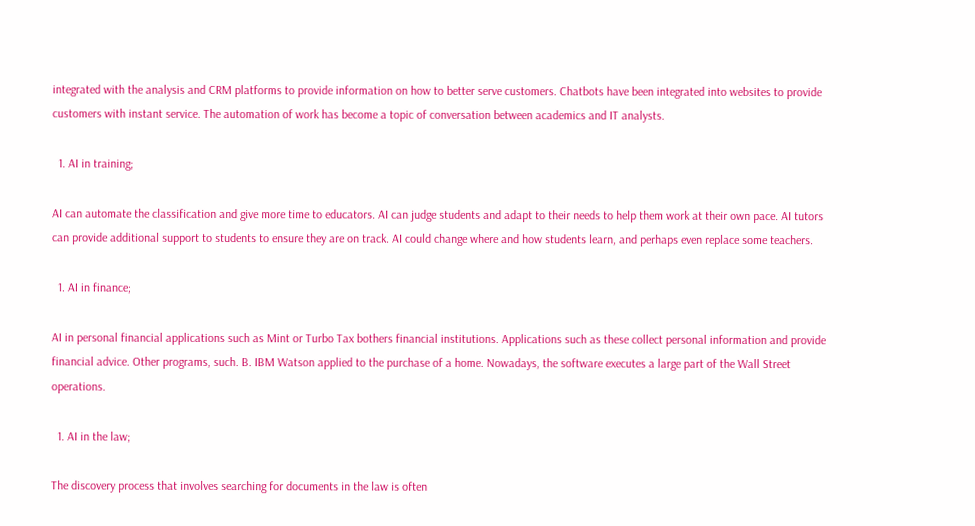integrated with the analysis and CRM platforms to provide information on how to better serve customers. Chatbots have been integrated into websites to provide customers with instant service. The automation of work has become a topic of conversation between academics and IT analysts.

  1. AI in training;

AI can automate the classification and give more time to educators. AI can judge students and adapt to their needs to help them work at their own pace. AI tutors can provide additional support to students to ensure they are on track. AI could change where and how students learn, and perhaps even replace some teachers.

  1. AI in finance;

AI in personal financial applications such as Mint or Turbo Tax bothers financial institutions. Applications such as these collect personal information and provide financial advice. Other programs, such. B. IBM Watson applied to the purchase of a home. Nowadays, the software executes a large part of the Wall Street operations.

  1. AI in the law;

The discovery process that involves searching for documents in the law is often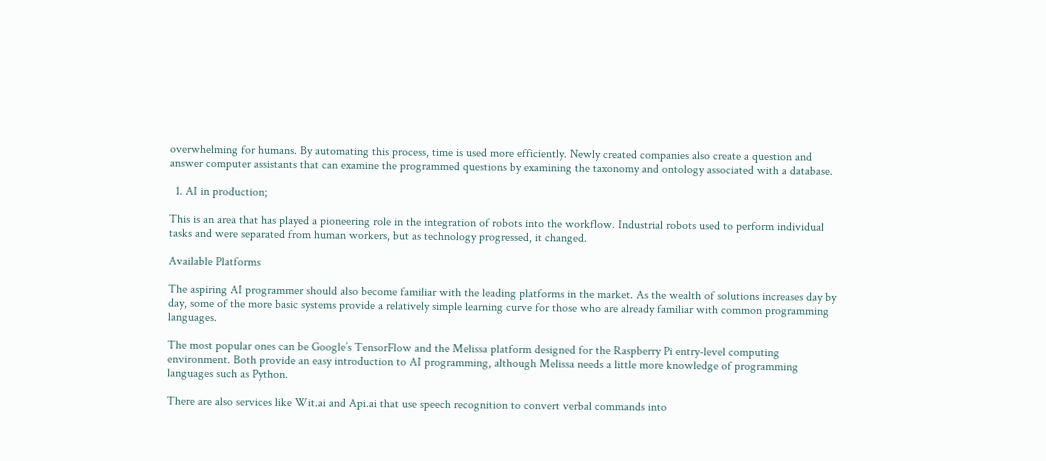overwhelming for humans. By automating this process, time is used more efficiently. Newly created companies also create a question and answer computer assistants that can examine the programmed questions by examining the taxonomy and ontology associated with a database.

  1. AI in production;

This is an area that has played a pioneering role in the integration of robots into the workflow. Industrial robots used to perform individual tasks and were separated from human workers, but as technology progressed, it changed.

Available Platforms

The aspiring AI programmer should also become familiar with the leading platforms in the market. As the wealth of solutions increases day by day, some of the more basic systems provide a relatively simple learning curve for those who are already familiar with common programming languages.

The most popular ones can be Google’s TensorFlow and the Melissa platform designed for the Raspberry Pi entry-level computing environment. Both provide an easy introduction to AI programming, although Melissa needs a little more knowledge of programming languages such as Python.

There are also services like Wit.ai and Api.ai that use speech recognition to convert verbal commands into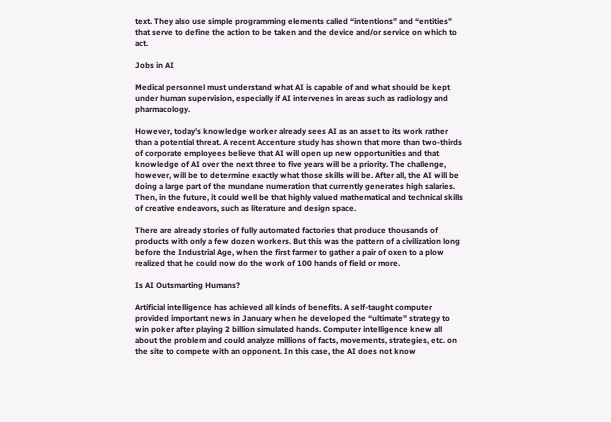text. They also use simple programming elements called “intentions” and “entities” that serve to define the action to be taken and the device and/or service on which to act.

Jobs in AI

Medical personnel must understand what AI is capable of and what should be kept under human supervision, especially if AI intervenes in areas such as radiology and pharmacology.

However, today’s knowledge worker already sees AI as an asset to its work rather than a potential threat. A recent Accenture study has shown that more than two-thirds of corporate employees believe that AI will open up new opportunities and that knowledge of AI over the next three to five years will be a priority. The challenge, however, will be to determine exactly what those skills will be. After all, the AI will be doing a large part of the mundane numeration that currently generates high salaries. Then, in the future, it could well be that highly valued mathematical and technical skills of creative endeavors, such as literature and design space.

There are already stories of fully automated factories that produce thousands of products with only a few dozen workers. But this was the pattern of a civilization long before the Industrial Age, when the first farmer to gather a pair of oxen to a plow realized that he could now do the work of 100 hands of field or more.

Is AI Outsmarting Humans?

Artificial intelligence has achieved all kinds of benefits. A self-taught computer provided important news in January when he developed the “ultimate” strategy to win poker after playing 2 billion simulated hands. Computer intelligence knew all about the problem and could analyze millions of facts, movements, strategies, etc. on the site to compete with an opponent. In this case, the AI does not know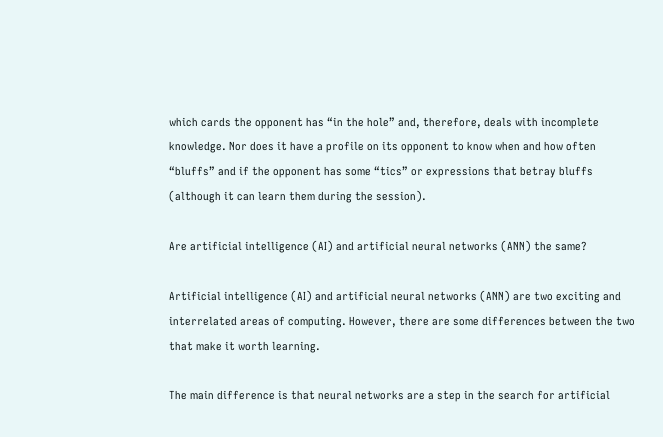which cards the opponent has “in the hole” and, therefore, deals with incomplete knowledge. Nor does it have a profile on its opponent to know when and how often “bluffs” and if the opponent has some “tics” or expressions that betray bluffs (although it can learn them during the session).

Are artificial intelligence (AI) and artificial neural networks (ANN) the same?

Artificial intelligence (AI) and artificial neural networks (ANN) are two exciting and interrelated areas of computing. However, there are some differences between the two that make it worth learning.

The main difference is that neural networks are a step in the search for artificial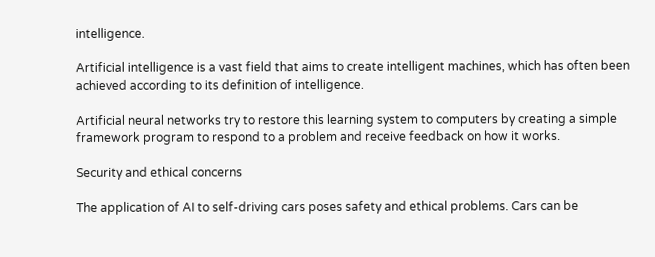intelligence.

Artificial intelligence is a vast field that aims to create intelligent machines, which has often been achieved according to its definition of intelligence.

Artificial neural networks try to restore this learning system to computers by creating a simple framework program to respond to a problem and receive feedback on how it works.

Security and ethical concerns

The application of AI to self-driving cars poses safety and ethical problems. Cars can be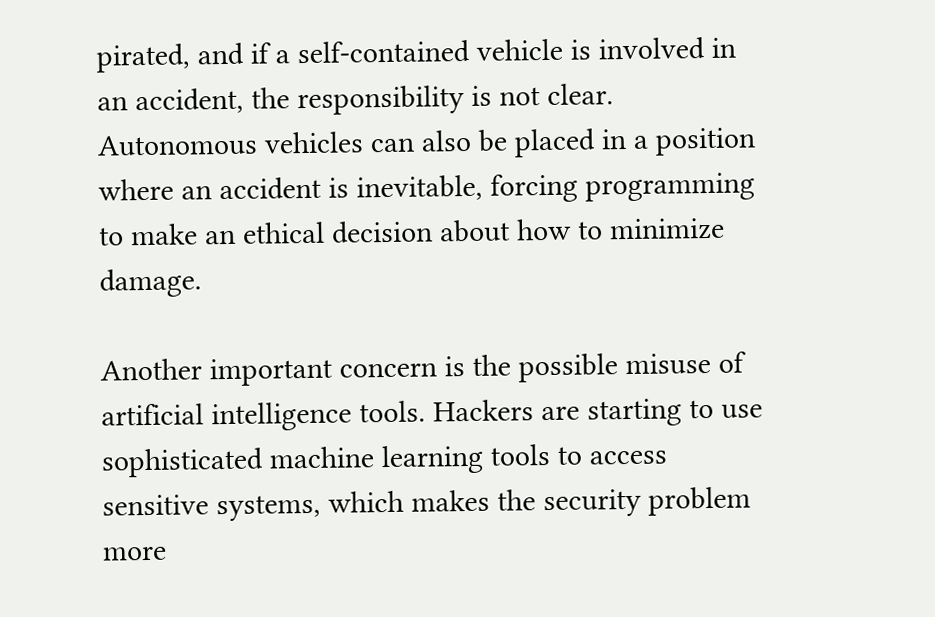pirated, and if a self-contained vehicle is involved in an accident, the responsibility is not clear. Autonomous vehicles can also be placed in a position where an accident is inevitable, forcing programming to make an ethical decision about how to minimize damage.

Another important concern is the possible misuse of artificial intelligence tools. Hackers are starting to use sophisticated machine learning tools to access sensitive systems, which makes the security problem more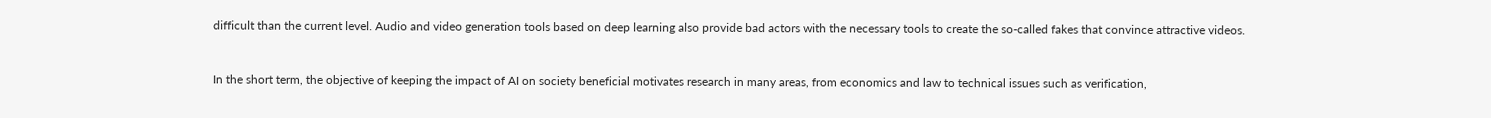difficult than the current level. Audio and video generation tools based on deep learning also provide bad actors with the necessary tools to create the so-called fakes that convince attractive videos.


In the short term, the objective of keeping the impact of AI on society beneficial motivates research in many areas, from economics and law to technical issues such as verification,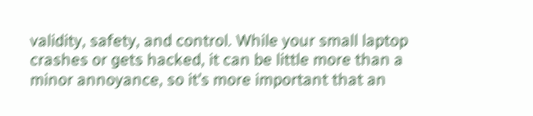validity, safety, and control. While your small laptop crashes or gets hacked, it can be little more than a minor annoyance, so it’s more important that an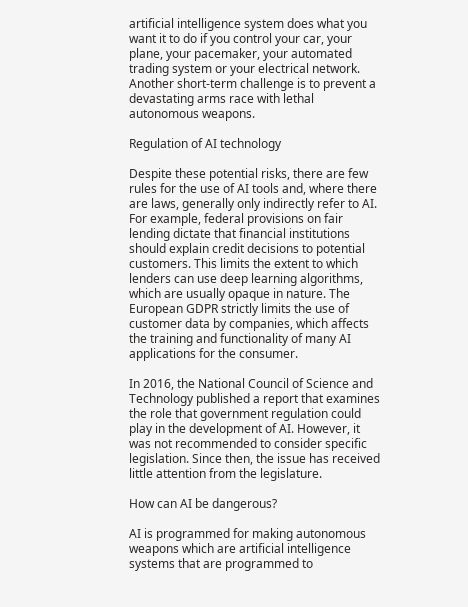artificial intelligence system does what you want it to do if you control your car, your plane, your pacemaker, your automated trading system or your electrical network. Another short-term challenge is to prevent a devastating arms race with lethal autonomous weapons.

Regulation of AI technology

Despite these potential risks, there are few rules for the use of AI tools and, where there are laws, generally only indirectly refer to AI. For example, federal provisions on fair lending dictate that financial institutions should explain credit decisions to potential customers. This limits the extent to which lenders can use deep learning algorithms, which are usually opaque in nature. The European GDPR strictly limits the use of customer data by companies, which affects the training and functionality of many AI applications for the consumer.

In 2016, the National Council of Science and Technology published a report that examines the role that government regulation could play in the development of AI. However, it was not recommended to consider specific legislation. Since then, the issue has received little attention from the legislature.

How can AI be dangerous?

AI is programmed for making autonomous weapons which are artificial intelligence systems that are programmed to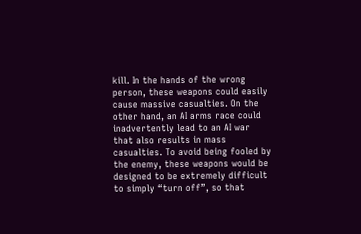kill. In the hands of the wrong person, these weapons could easily cause massive casualties. On the other hand, an AI arms race could inadvertently lead to an AI war that also results in mass casualties. To avoid being fooled by the enemy, these weapons would be designed to be extremely difficult to simply “turn off”, so that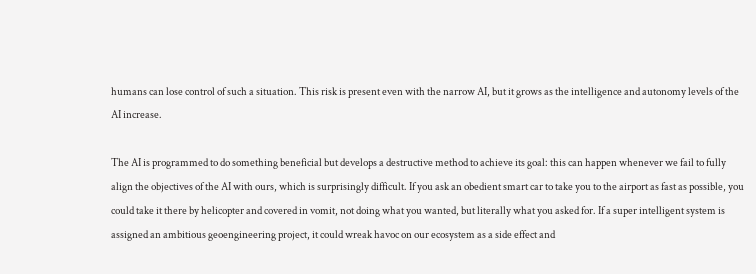humans can lose control of such a situation. This risk is present even with the narrow AI, but it grows as the intelligence and autonomy levels of the AI increase.

The AI is programmed to do something beneficial but develops a destructive method to achieve its goal: this can happen whenever we fail to fully align the objectives of the AI with ours, which is surprisingly difficult. If you ask an obedient smart car to take you to the airport as fast as possible, you could take it there by helicopter and covered in vomit, not doing what you wanted, but literally what you asked for. If a super intelligent system is assigned an ambitious geoengineering project, it could wreak havoc on our ecosystem as a side effect and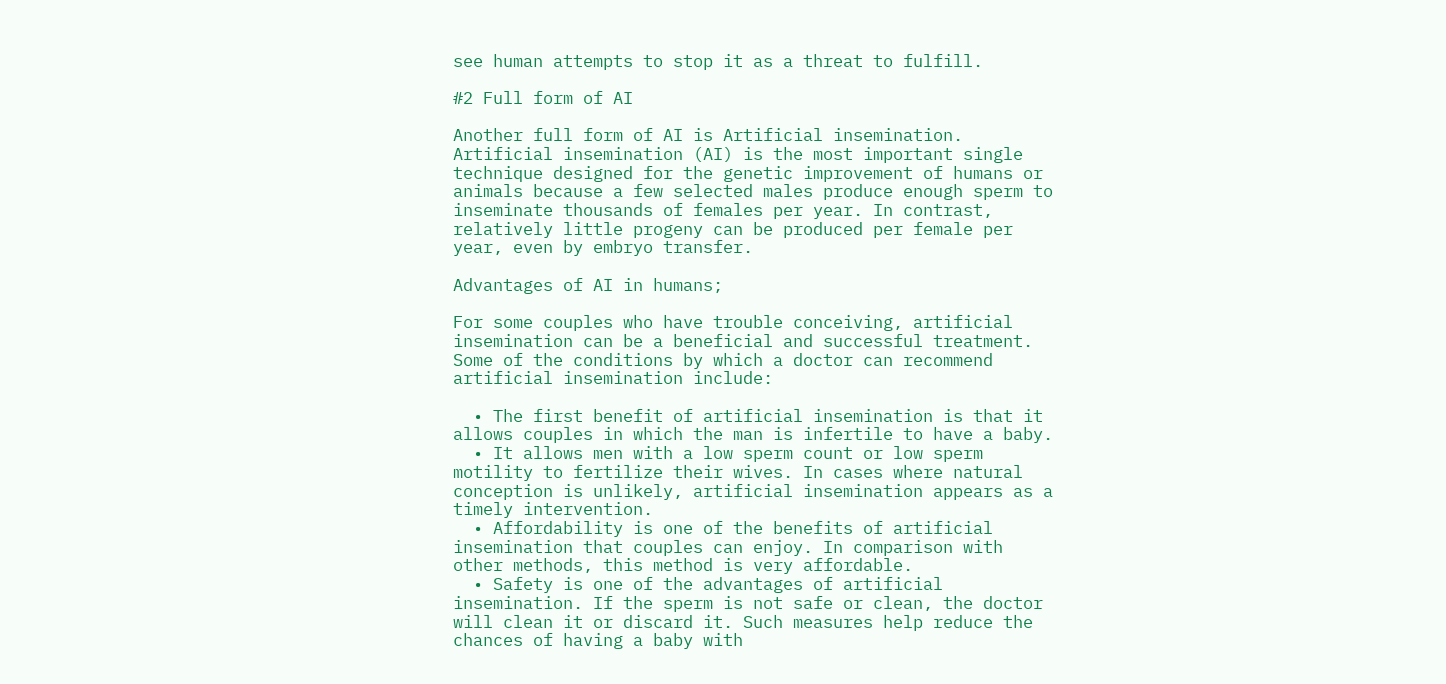see human attempts to stop it as a threat to fulfill.

#2 Full form of AI

Another full form of AI is Artificial insemination. Artificial insemination (AI) is the most important single technique designed for the genetic improvement of humans or animals because a few selected males produce enough sperm to inseminate thousands of females per year. In contrast, relatively little progeny can be produced per female per year, even by embryo transfer.

Advantages of AI in humans;

For some couples who have trouble conceiving, artificial insemination can be a beneficial and successful treatment. Some of the conditions by which a doctor can recommend artificial insemination include:

  • The first benefit of artificial insemination is that it allows couples in which the man is infertile to have a baby.
  • It allows men with a low sperm count or low sperm motility to fertilize their wives. In cases where natural conception is unlikely, artificial insemination appears as a timely intervention.
  • Affordability is one of the benefits of artificial insemination that couples can enjoy. In comparison with other methods, this method is very affordable.
  • Safety is one of the advantages of artificial insemination. If the sperm is not safe or clean, the doctor will clean it or discard it. Such measures help reduce the chances of having a baby with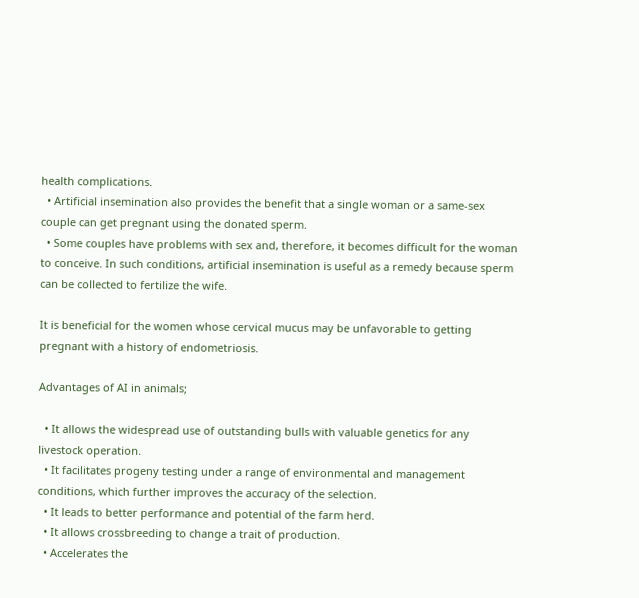health complications.
  • Artificial insemination also provides the benefit that a single woman or a same-sex couple can get pregnant using the donated sperm.
  • Some couples have problems with sex and, therefore, it becomes difficult for the woman to conceive. In such conditions, artificial insemination is useful as a remedy because sperm can be collected to fertilize the wife.

It is beneficial for the women whose cervical mucus may be unfavorable to getting pregnant with a history of endometriosis.

Advantages of AI in animals;

  • It allows the widespread use of outstanding bulls with valuable genetics for any livestock operation.
  • It facilitates progeny testing under a range of environmental and management conditions, which further improves the accuracy of the selection.
  • It leads to better performance and potential of the farm herd.
  • It allows crossbreeding to change a trait of production.
  • Accelerates the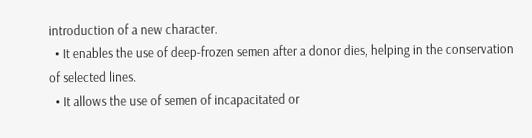introduction of a new character.
  • It enables the use of deep-frozen semen after a donor dies, helping in the conservation of selected lines.
  • It allows the use of semen of incapacitated or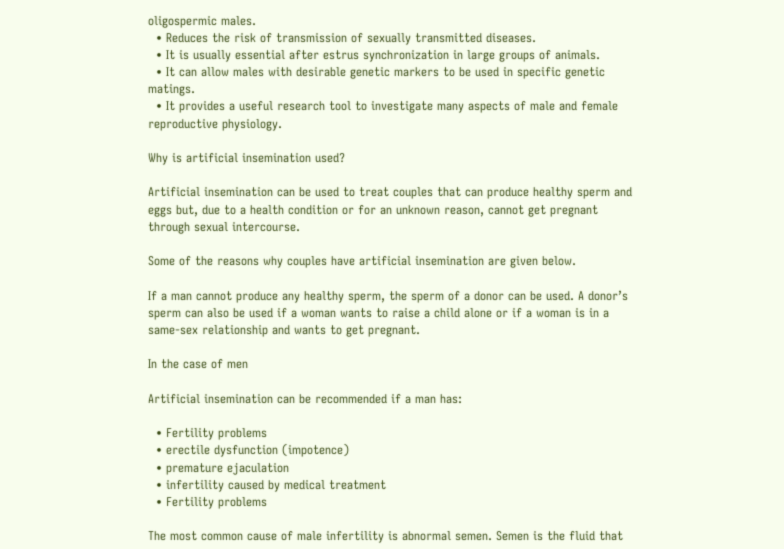oligospermic males.
  • Reduces the risk of transmission of sexually transmitted diseases.
  • It is usually essential after estrus synchronization in large groups of animals.
  • It can allow males with desirable genetic markers to be used in specific genetic matings.
  • It provides a useful research tool to investigate many aspects of male and female reproductive physiology.

Why is artificial insemination used?

Artificial insemination can be used to treat couples that can produce healthy sperm and eggs but, due to a health condition or for an unknown reason, cannot get pregnant through sexual intercourse.

Some of the reasons why couples have artificial insemination are given below.

If a man cannot produce any healthy sperm, the sperm of a donor can be used. A donor’s sperm can also be used if a woman wants to raise a child alone or if a woman is in a same-sex relationship and wants to get pregnant.

In the case of men

Artificial insemination can be recommended if a man has:

  • Fertility problems
  • erectile dysfunction (impotence)
  • premature ejaculation
  • infertility caused by medical treatment
  • Fertility problems

The most common cause of male infertility is abnormal semen. Semen is the fluid that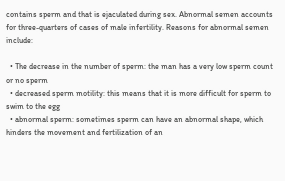contains sperm and that is ejaculated during sex. Abnormal semen accounts for three-quarters of cases of male infertility. Reasons for abnormal semen include:

  • The decrease in the number of sperm: the man has a very low sperm count or no sperm
  • decreased sperm motility: this means that it is more difficult for sperm to swim to the egg
  • abnormal sperm: sometimes sperm can have an abnormal shape, which hinders the movement and fertilization of an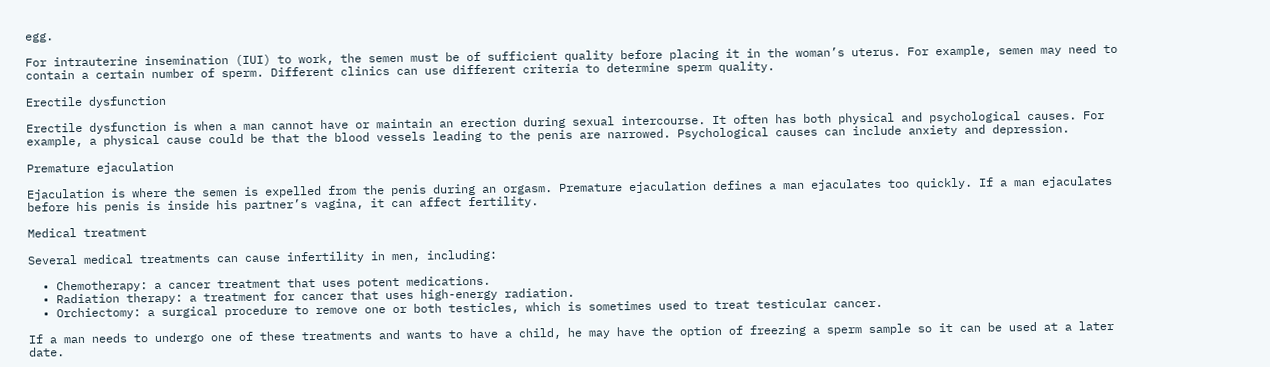egg.

For intrauterine insemination (IUI) to work, the semen must be of sufficient quality before placing it in the woman’s uterus. For example, semen may need to contain a certain number of sperm. Different clinics can use different criteria to determine sperm quality.

Erectile dysfunction

Erectile dysfunction is when a man cannot have or maintain an erection during sexual intercourse. It often has both physical and psychological causes. For example, a physical cause could be that the blood vessels leading to the penis are narrowed. Psychological causes can include anxiety and depression.

Premature ejaculation

Ejaculation is where the semen is expelled from the penis during an orgasm. Premature ejaculation defines a man ejaculates too quickly. If a man ejaculates before his penis is inside his partner’s vagina, it can affect fertility.

Medical treatment

Several medical treatments can cause infertility in men, including:

  • Chemotherapy: a cancer treatment that uses potent medications.
  • Radiation therapy: a treatment for cancer that uses high-energy radiation.
  • Orchiectomy: a surgical procedure to remove one or both testicles, which is sometimes used to treat testicular cancer.

If a man needs to undergo one of these treatments and wants to have a child, he may have the option of freezing a sperm sample so it can be used at a later date.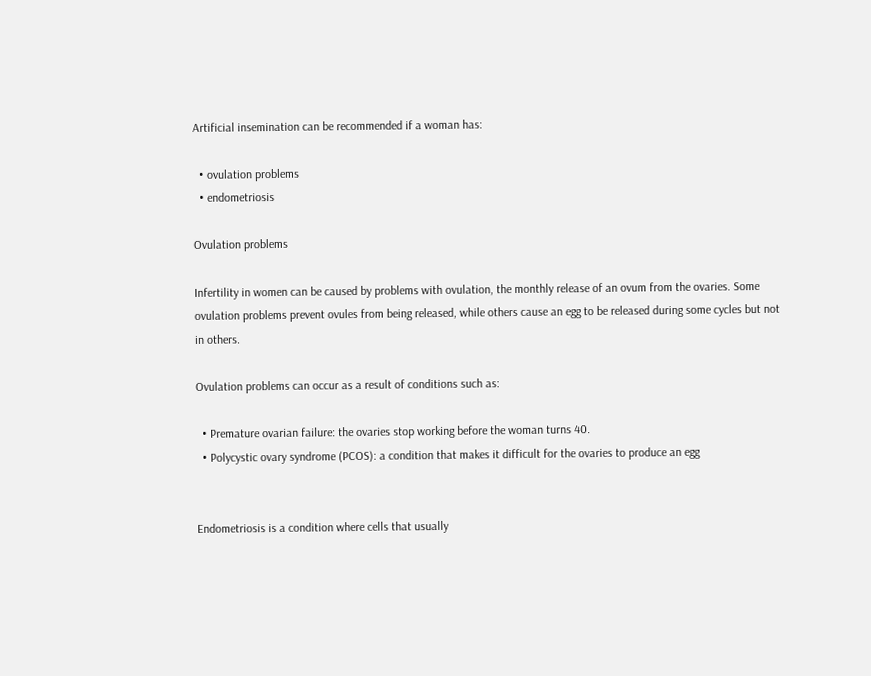Artificial insemination can be recommended if a woman has:

  • ovulation problems
  • endometriosis

Ovulation problems

Infertility in women can be caused by problems with ovulation, the monthly release of an ovum from the ovaries. Some ovulation problems prevent ovules from being released, while others cause an egg to be released during some cycles but not in others.

Ovulation problems can occur as a result of conditions such as:

  • Premature ovarian failure: the ovaries stop working before the woman turns 40.
  • Polycystic ovary syndrome (PCOS): a condition that makes it difficult for the ovaries to produce an egg


Endometriosis is a condition where cells that usually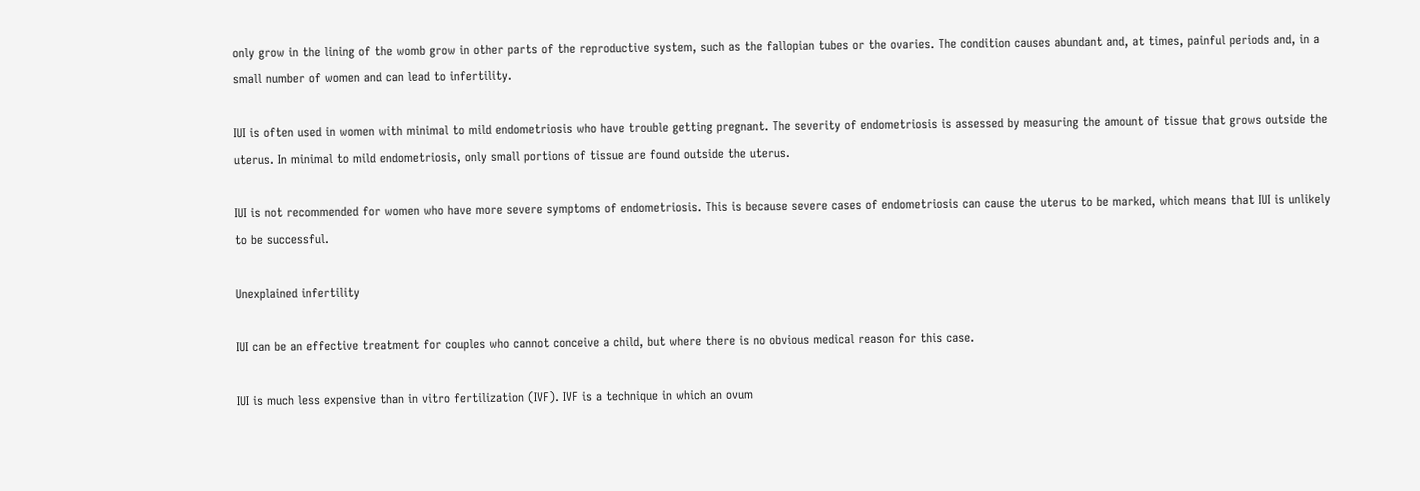only grow in the lining of the womb grow in other parts of the reproductive system, such as the fallopian tubes or the ovaries. The condition causes abundant and, at times, painful periods and, in a small number of women and can lead to infertility.

IUI is often used in women with minimal to mild endometriosis who have trouble getting pregnant. The severity of endometriosis is assessed by measuring the amount of tissue that grows outside the uterus. In minimal to mild endometriosis, only small portions of tissue are found outside the uterus.

IUI is not recommended for women who have more severe symptoms of endometriosis. This is because severe cases of endometriosis can cause the uterus to be marked, which means that IUI is unlikely to be successful.

Unexplained infertility

IUI can be an effective treatment for couples who cannot conceive a child, but where there is no obvious medical reason for this case.

IUI is much less expensive than in vitro fertilization (IVF). IVF is a technique in which an ovum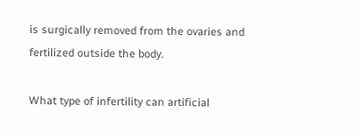is surgically removed from the ovaries and fertilized outside the body.

What type of infertility can artificial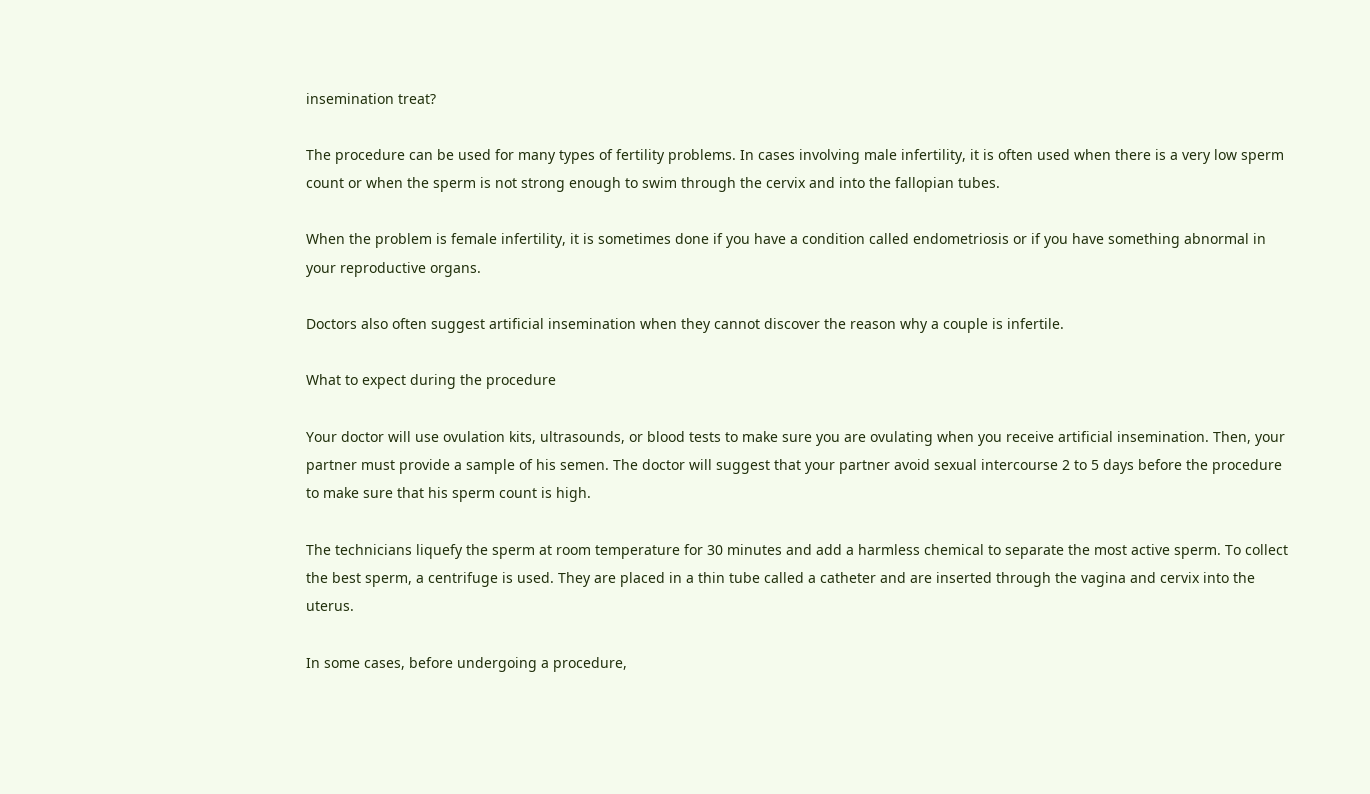insemination treat?

The procedure can be used for many types of fertility problems. In cases involving male infertility, it is often used when there is a very low sperm count or when the sperm is not strong enough to swim through the cervix and into the fallopian tubes.

When the problem is female infertility, it is sometimes done if you have a condition called endometriosis or if you have something abnormal in your reproductive organs.

Doctors also often suggest artificial insemination when they cannot discover the reason why a couple is infertile.

What to expect during the procedure

Your doctor will use ovulation kits, ultrasounds, or blood tests to make sure you are ovulating when you receive artificial insemination. Then, your partner must provide a sample of his semen. The doctor will suggest that your partner avoid sexual intercourse 2 to 5 days before the procedure to make sure that his sperm count is high.

The technicians liquefy the sperm at room temperature for 30 minutes and add a harmless chemical to separate the most active sperm. To collect the best sperm, a centrifuge is used. They are placed in a thin tube called a catheter and are inserted through the vagina and cervix into the uterus.

In some cases, before undergoing a procedure,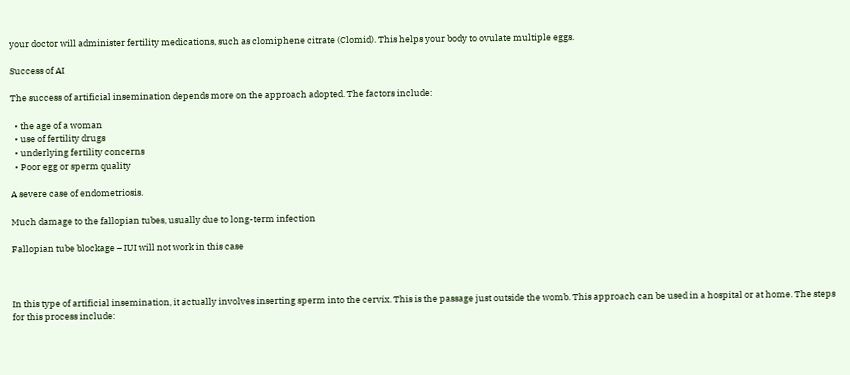your doctor will administer fertility medications, such as clomiphene citrate (Clomid). This helps your body to ovulate multiple eggs.

Success of AI

The success of artificial insemination depends more on the approach adopted. The factors include:

  • the age of a woman
  • use of fertility drugs
  • underlying fertility concerns
  • Poor egg or sperm quality

A severe case of endometriosis.

Much damage to the fallopian tubes, usually due to long-term infection

Fallopian tube blockage – IUI will not work in this case



In this type of artificial insemination, it actually involves inserting sperm into the cervix. This is the passage just outside the womb. This approach can be used in a hospital or at home. The steps for this process include: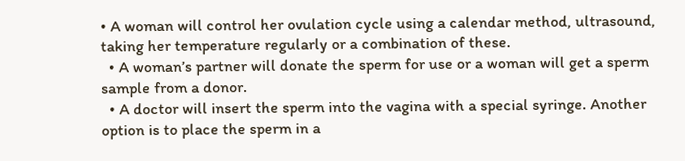• A woman will control her ovulation cycle using a calendar method, ultrasound, taking her temperature regularly or a combination of these.
  • A woman’s partner will donate the sperm for use or a woman will get a sperm sample from a donor.
  • A doctor will insert the sperm into the vagina with a special syringe. Another option is to place the sperm in a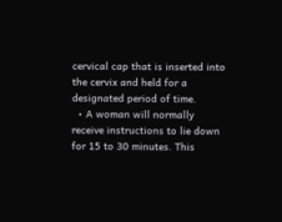cervical cap that is inserted into the cervix and held for a designated period of time.
  • A woman will normally receive instructions to lie down for 15 to 30 minutes. This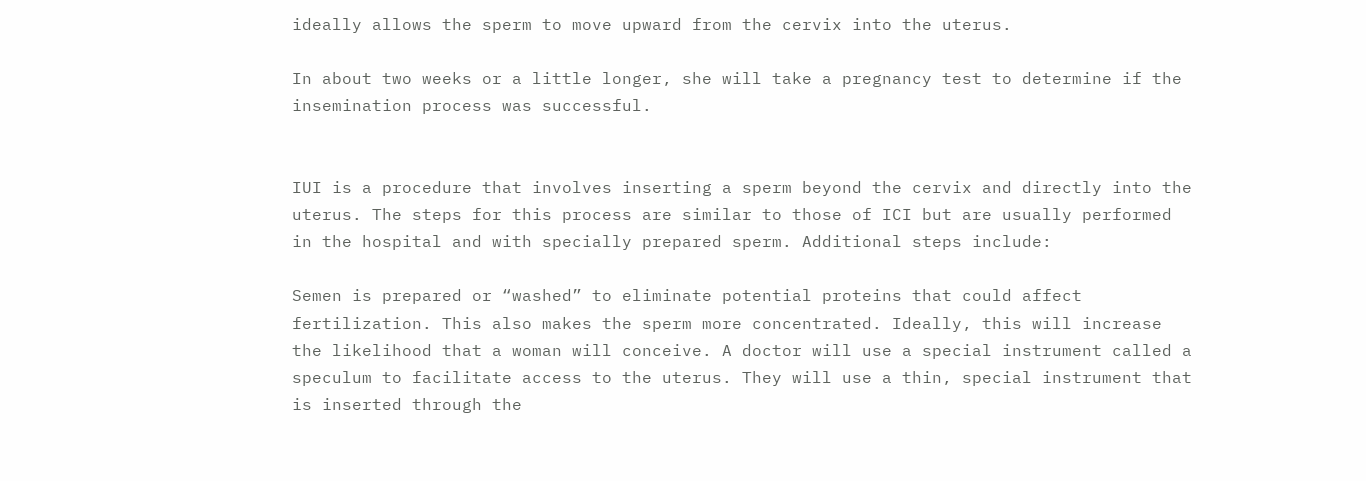ideally allows the sperm to move upward from the cervix into the uterus.

In about two weeks or a little longer, she will take a pregnancy test to determine if the insemination process was successful.


IUI is a procedure that involves inserting a sperm beyond the cervix and directly into the uterus. The steps for this process are similar to those of ICI but are usually performed in the hospital and with specially prepared sperm. Additional steps include:

Semen is prepared or “washed” to eliminate potential proteins that could affect fertilization. This also makes the sperm more concentrated. Ideally, this will increase the likelihood that a woman will conceive. A doctor will use a special instrument called a speculum to facilitate access to the uterus. They will use a thin, special instrument that is inserted through the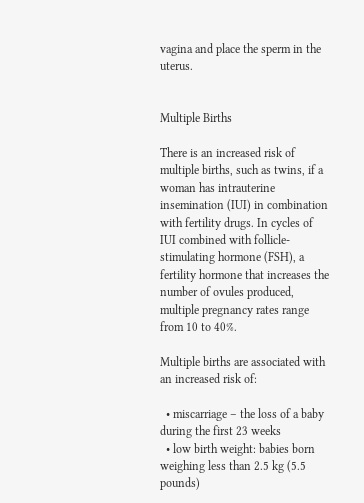vagina and place the sperm in the uterus.


Multiple Births

There is an increased risk of multiple births, such as twins, if a woman has intrauterine insemination (IUI) in combination with fertility drugs. In cycles of IUI combined with follicle-stimulating hormone (FSH), a fertility hormone that increases the number of ovules produced, multiple pregnancy rates range from 10 to 40%.

Multiple births are associated with an increased risk of:

  • miscarriage – the loss of a baby during the first 23 weeks
  • low birth weight: babies born weighing less than 2.5 kg (5.5 pounds)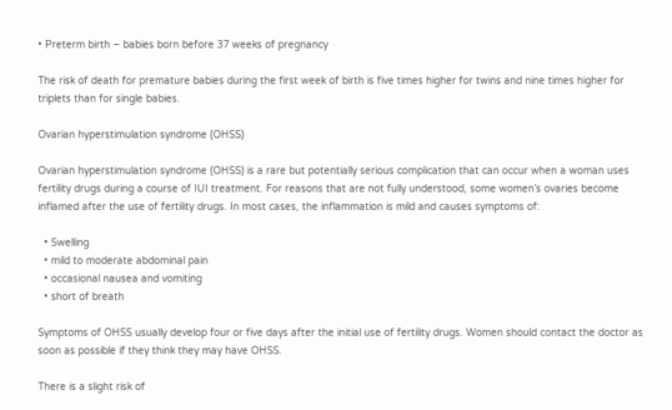• Preterm birth – babies born before 37 weeks of pregnancy

The risk of death for premature babies during the first week of birth is five times higher for twins and nine times higher for triplets than for single babies.

Ovarian hyperstimulation syndrome (OHSS)

Ovarian hyperstimulation syndrome (OHSS) is a rare but potentially serious complication that can occur when a woman uses fertility drugs during a course of IUI treatment. For reasons that are not fully understood, some women’s ovaries become inflamed after the use of fertility drugs. In most cases, the inflammation is mild and causes symptoms of:

  • Swelling
  • mild to moderate abdominal pain
  • occasional nausea and vomiting
  • short of breath

Symptoms of OHSS usually develop four or five days after the initial use of fertility drugs. Women should contact the doctor as soon as possible if they think they may have OHSS.

There is a slight risk of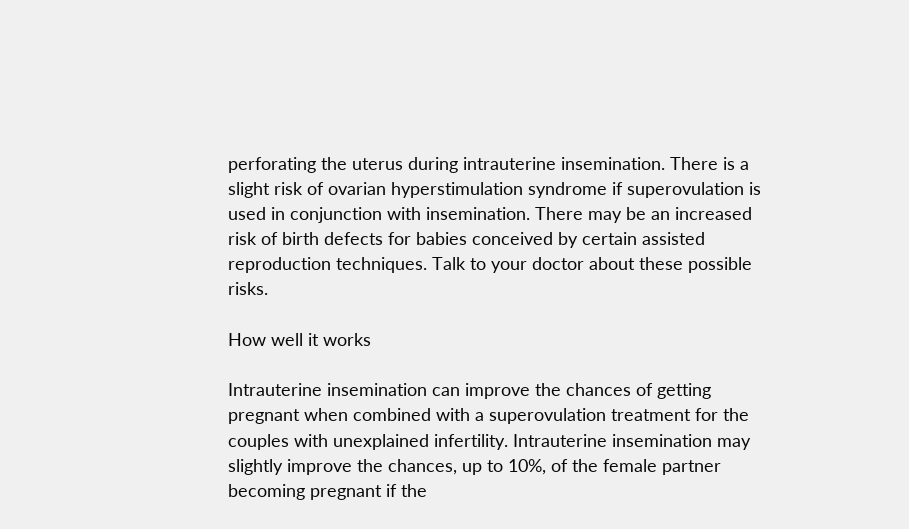perforating the uterus during intrauterine insemination. There is a slight risk of ovarian hyperstimulation syndrome if superovulation is used in conjunction with insemination. There may be an increased risk of birth defects for babies conceived by certain assisted reproduction techniques. Talk to your doctor about these possible risks.

How well it works

Intrauterine insemination can improve the chances of getting pregnant when combined with a superovulation treatment for the couples with unexplained infertility. Intrauterine insemination may slightly improve the chances, up to 10%, of the female partner becoming pregnant if the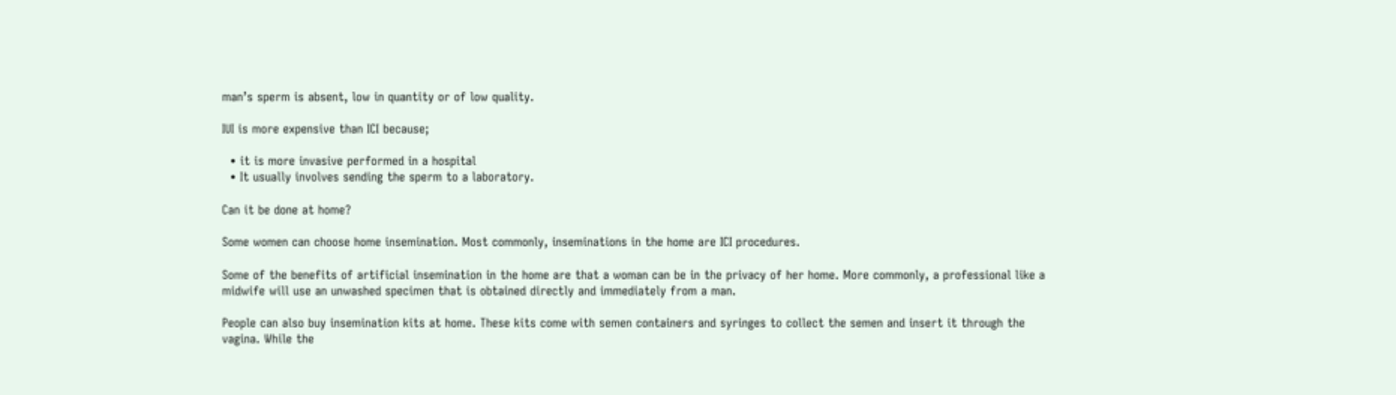man’s sperm is absent, low in quantity or of low quality.

IUI is more expensive than ICI because;

  • it is more invasive performed in a hospital
  • It usually involves sending the sperm to a laboratory.

Can it be done at home?

Some women can choose home insemination. Most commonly, inseminations in the home are ICI procedures.

Some of the benefits of artificial insemination in the home are that a woman can be in the privacy of her home. More commonly, a professional like a midwife will use an unwashed specimen that is obtained directly and immediately from a man.

People can also buy insemination kits at home. These kits come with semen containers and syringes to collect the semen and insert it through the vagina. While the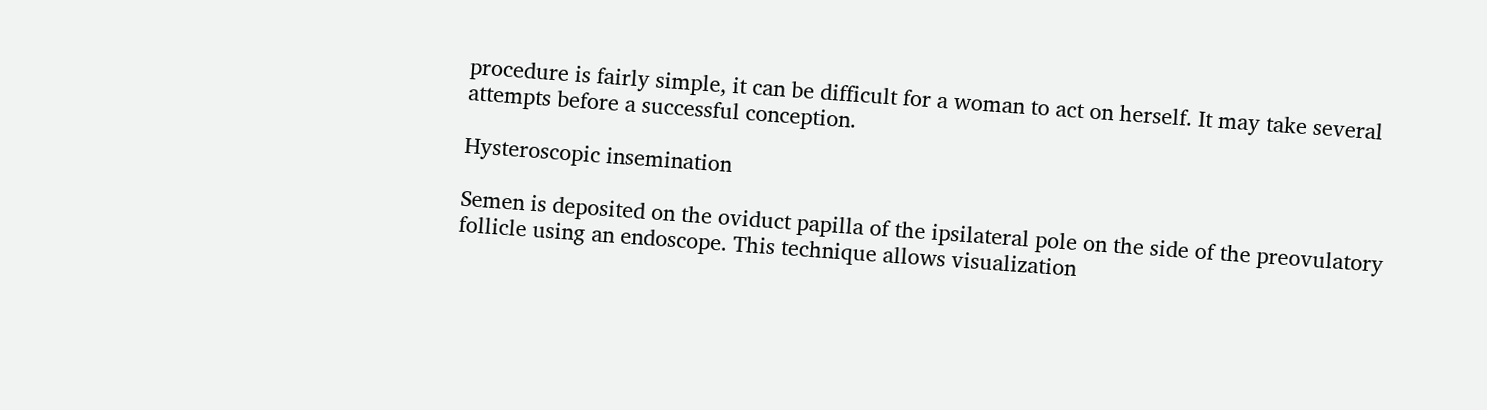procedure is fairly simple, it can be difficult for a woman to act on herself. It may take several attempts before a successful conception.

Hysteroscopic insemination

Semen is deposited on the oviduct papilla of the ipsilateral pole on the side of the preovulatory follicle using an endoscope. This technique allows visualization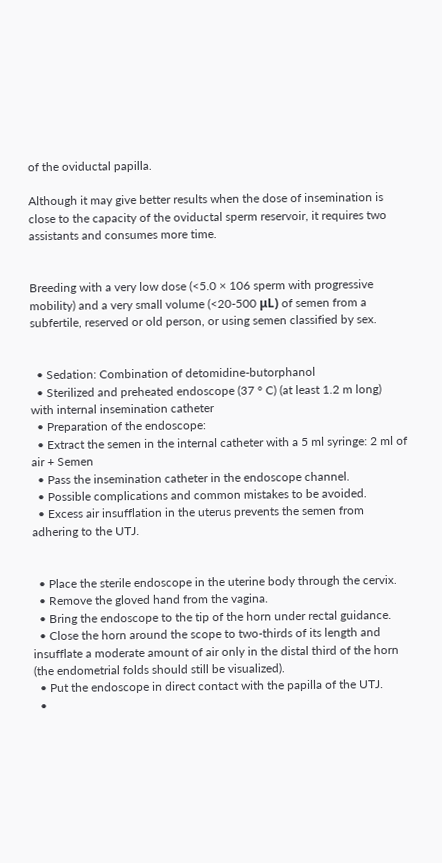of the oviductal papilla.

Although it may give better results when the dose of insemination is close to the capacity of the oviductal sperm reservoir, it requires two assistants and consumes more time.


Breeding with a very low dose (<5.0 × 106 sperm with progressive mobility) and a very small volume (<20-500 μL) of semen from a subfertile, reserved or old person, or using semen classified by sex.


  • Sedation: Combination of detomidine-butorphanol
  • Sterilized and preheated endoscope (37 ° C) (at least 1.2 m long) with internal insemination catheter
  • Preparation of the endoscope:
  • Extract the semen in the internal catheter with a 5 ml syringe: 2 ml of air + Semen
  • Pass the insemination catheter in the endoscope channel.
  • Possible complications and common mistakes to be avoided.
  • Excess air insufflation in the uterus prevents the semen from adhering to the UTJ.


  • Place the sterile endoscope in the uterine body through the cervix.
  • Remove the gloved hand from the vagina.
  • Bring the endoscope to the tip of the horn under rectal guidance.
  • Close the horn around the scope to two-thirds of its length and insufflate a moderate amount of air only in the distal third of the horn (the endometrial folds should still be visualized).
  • Put the endoscope in direct contact with the papilla of the UTJ.
  •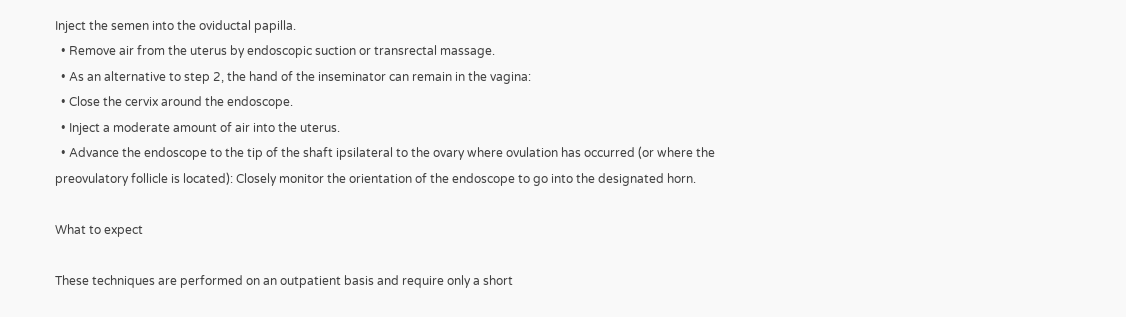Inject the semen into the oviductal papilla.
  • Remove air from the uterus by endoscopic suction or transrectal massage.
  • As an alternative to step 2, the hand of the inseminator can remain in the vagina:
  • Close the cervix around the endoscope.
  • Inject a moderate amount of air into the uterus.
  • Advance the endoscope to the tip of the shaft ipsilateral to the ovary where ovulation has occurred (or where the preovulatory follicle is located): Closely monitor the orientation of the endoscope to go into the designated horn.

What to expect

These techniques are performed on an outpatient basis and require only a short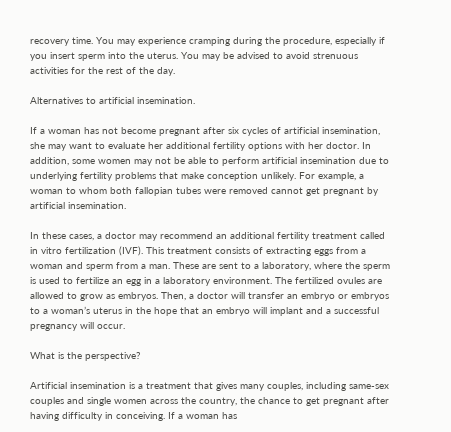recovery time. You may experience cramping during the procedure, especially if you insert sperm into the uterus. You may be advised to avoid strenuous activities for the rest of the day.

Alternatives to artificial insemination.

If a woman has not become pregnant after six cycles of artificial insemination, she may want to evaluate her additional fertility options with her doctor. In addition, some women may not be able to perform artificial insemination due to underlying fertility problems that make conception unlikely. For example, a woman to whom both fallopian tubes were removed cannot get pregnant by artificial insemination.

In these cases, a doctor may recommend an additional fertility treatment called in vitro fertilization (IVF). This treatment consists of extracting eggs from a woman and sperm from a man. These are sent to a laboratory, where the sperm is used to fertilize an egg in a laboratory environment. The fertilized ovules are allowed to grow as embryos. Then, a doctor will transfer an embryo or embryos to a woman’s uterus in the hope that an embryo will implant and a successful pregnancy will occur.

What is the perspective?

Artificial insemination is a treatment that gives many couples, including same-sex couples and single women across the country, the chance to get pregnant after having difficulty in conceiving. If a woman has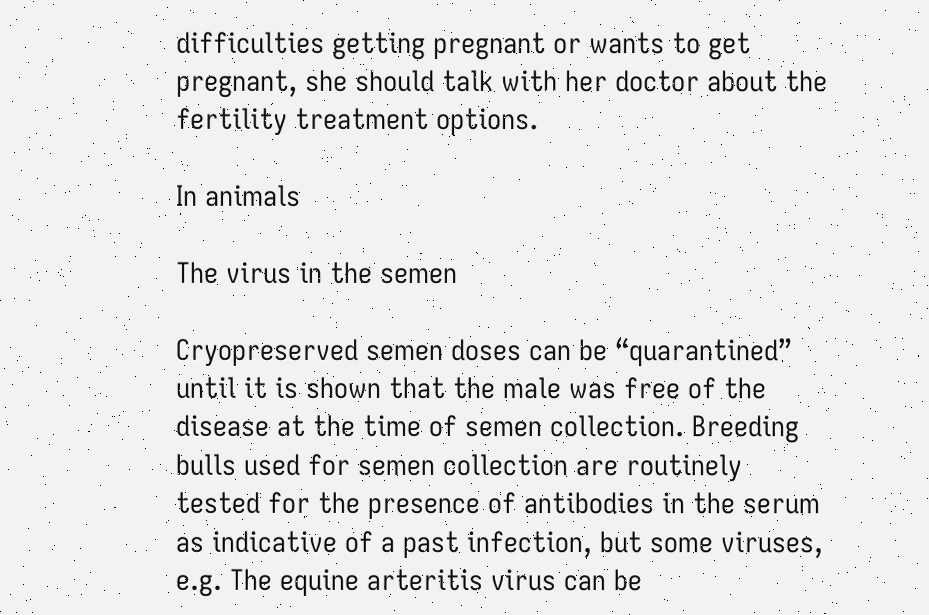difficulties getting pregnant or wants to get pregnant, she should talk with her doctor about the fertility treatment options.

In animals

The virus in the semen

Cryopreserved semen doses can be “quarantined” until it is shown that the male was free of the disease at the time of semen collection. Breeding bulls used for semen collection are routinely tested for the presence of antibodies in the serum as indicative of a past infection, but some viruses, e.g. The equine arteritis virus can be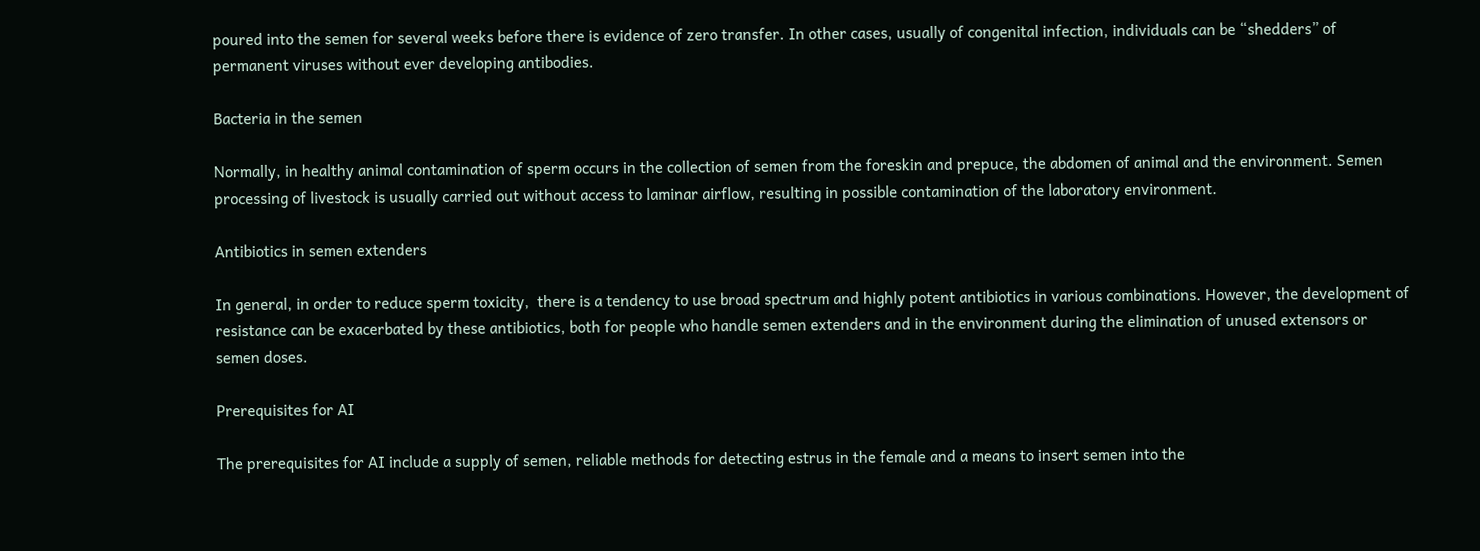poured into the semen for several weeks before there is evidence of zero transfer. In other cases, usually of congenital infection, individuals can be “shedders” of permanent viruses without ever developing antibodies.

Bacteria in the semen

Normally, in healthy animal contamination of sperm occurs in the collection of semen from the foreskin and prepuce, the abdomen of animal and the environment. Semen processing of livestock is usually carried out without access to laminar airflow, resulting in possible contamination of the laboratory environment.

Antibiotics in semen extenders

In general, in order to reduce sperm toxicity,  there is a tendency to use broad spectrum and highly potent antibiotics in various combinations. However, the development of resistance can be exacerbated by these antibiotics, both for people who handle semen extenders and in the environment during the elimination of unused extensors or semen doses.

Prerequisites for AI

The prerequisites for AI include a supply of semen, reliable methods for detecting estrus in the female and a means to insert semen into the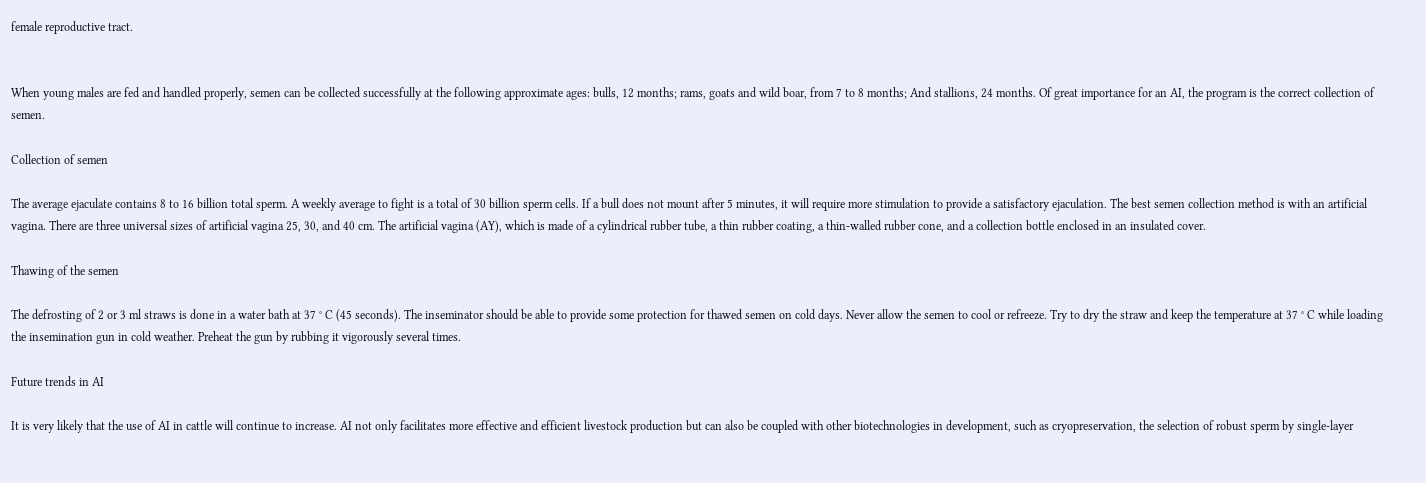female reproductive tract.


When young males are fed and handled properly, semen can be collected successfully at the following approximate ages: bulls, 12 months; rams, goats and wild boar, from 7 to 8 months; And stallions, 24 months. Of great importance for an AI, the program is the correct collection of semen.

Collection of semen

The average ejaculate contains 8 to 16 billion total sperm. A weekly average to fight is a total of 30 billion sperm cells. If a bull does not mount after 5 minutes, it will require more stimulation to provide a satisfactory ejaculation. The best semen collection method is with an artificial vagina. There are three universal sizes of artificial vagina 25, 30, and 40 cm. The artificial vagina (AY), which is made of a cylindrical rubber tube, a thin rubber coating, a thin-walled rubber cone, and a collection bottle enclosed in an insulated cover.

Thawing of the semen

The defrosting of 2 or 3 ml straws is done in a water bath at 37 ° C (45 seconds). The inseminator should be able to provide some protection for thawed semen on cold days. Never allow the semen to cool or refreeze. Try to dry the straw and keep the temperature at 37 ° C while loading the insemination gun in cold weather. Preheat the gun by rubbing it vigorously several times.

Future trends in AI

It is very likely that the use of AI in cattle will continue to increase. AI not only facilitates more effective and efficient livestock production but can also be coupled with other biotechnologies in development, such as cryopreservation, the selection of robust sperm by single-layer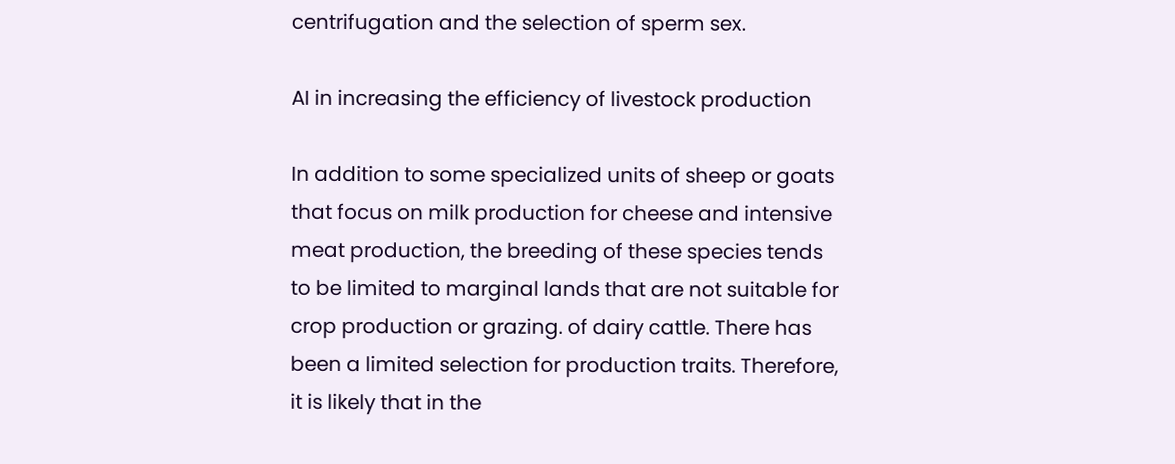centrifugation and the selection of sperm sex.

AI in increasing the efficiency of livestock production

In addition to some specialized units of sheep or goats that focus on milk production for cheese and intensive meat production, the breeding of these species tends to be limited to marginal lands that are not suitable for crop production or grazing. of dairy cattle. There has been a limited selection for production traits. Therefore, it is likely that in the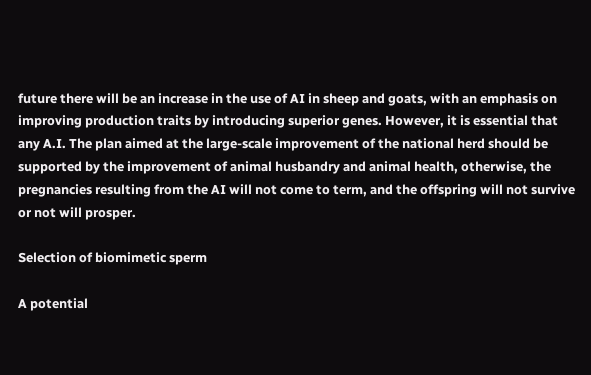future there will be an increase in the use of AI in sheep and goats, with an emphasis on improving production traits by introducing superior genes. However, it is essential that any A.I. The plan aimed at the large-scale improvement of the national herd should be supported by the improvement of animal husbandry and animal health, otherwise, the pregnancies resulting from the AI will not come to term, and the offspring will not survive or not will prosper.

Selection of biomimetic sperm

A potential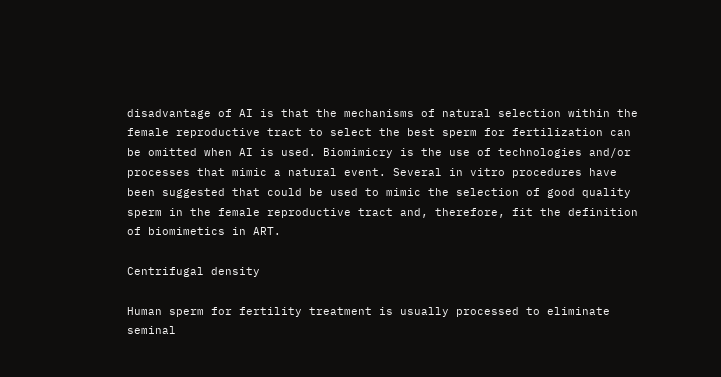disadvantage of AI is that the mechanisms of natural selection within the female reproductive tract to select the best sperm for fertilization can be omitted when AI is used. Biomimicry is the use of technologies and/or processes that mimic a natural event. Several in vitro procedures have been suggested that could be used to mimic the selection of good quality sperm in the female reproductive tract and, therefore, fit the definition of biomimetics in ART.

Centrifugal density

Human sperm for fertility treatment is usually processed to eliminate seminal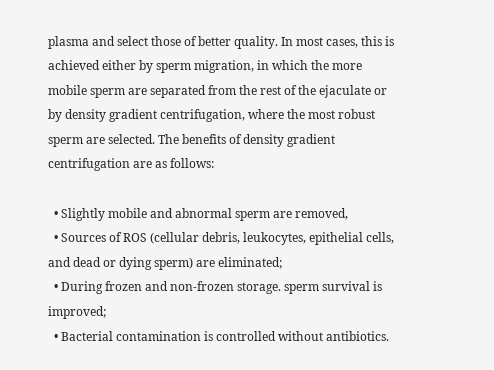plasma and select those of better quality. In most cases, this is achieved either by sperm migration, in which the more mobile sperm are separated from the rest of the ejaculate or by density gradient centrifugation, where the most robust sperm are selected. The benefits of density gradient centrifugation are as follows:

  • Slightly mobile and abnormal sperm are removed,
  • Sources of ROS (cellular debris, leukocytes, epithelial cells, and dead or dying sperm) are eliminated;
  • During frozen and non-frozen storage. sperm survival is improved;
  • Bacterial contamination is controlled without antibiotics.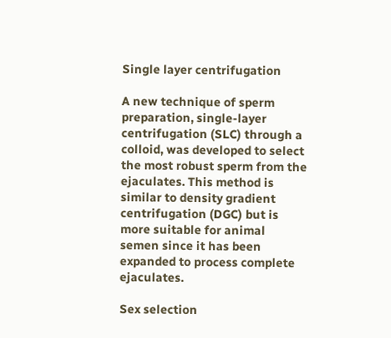Single layer centrifugation

A new technique of sperm preparation, single-layer centrifugation (SLC) through a colloid, was developed to select the most robust sperm from the ejaculates. This method is similar to density gradient centrifugation (DGC) but is more suitable for animal semen since it has been expanded to process complete ejaculates.

Sex selection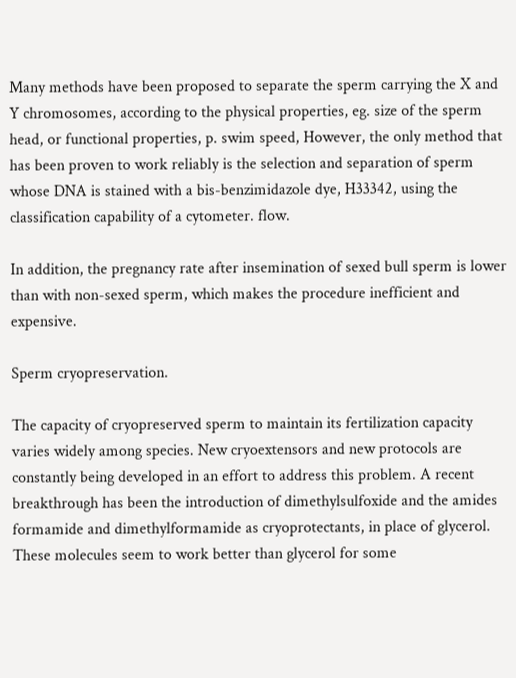Many methods have been proposed to separate the sperm carrying the X and Y chromosomes, according to the physical properties, eg. size of the sperm head, or functional properties, p. swim speed, However, the only method that has been proven to work reliably is the selection and separation of sperm whose DNA is stained with a bis-benzimidazole dye, H33342, using the classification capability of a cytometer. flow.

In addition, the pregnancy rate after insemination of sexed bull sperm is lower than with non-sexed sperm, which makes the procedure inefficient and expensive.

Sperm cryopreservation.

The capacity of cryopreserved sperm to maintain its fertilization capacity varies widely among species. New cryoextensors and new protocols are constantly being developed in an effort to address this problem. A recent breakthrough has been the introduction of dimethylsulfoxide and the amides formamide and dimethylformamide as cryoprotectants, in place of glycerol. These molecules seem to work better than glycerol for some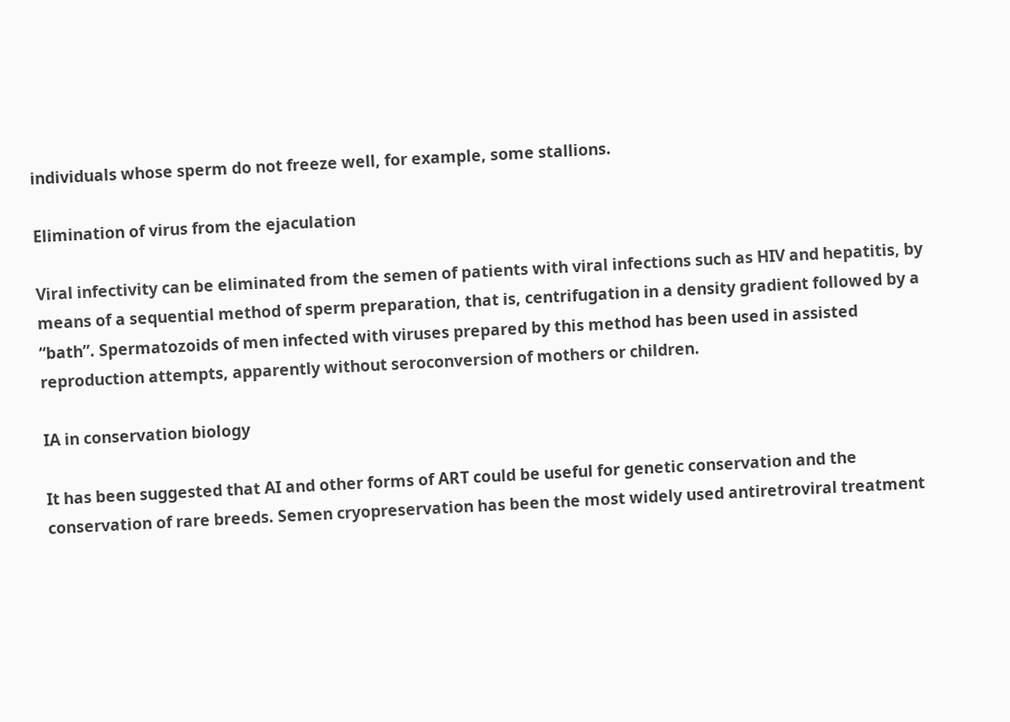individuals whose sperm do not freeze well, for example, some stallions.

Elimination of virus from the ejaculation

Viral infectivity can be eliminated from the semen of patients with viral infections such as HIV and hepatitis, by means of a sequential method of sperm preparation, that is, centrifugation in a density gradient followed by a “bath”. Spermatozoids of men infected with viruses prepared by this method has been used in assisted reproduction attempts, apparently without seroconversion of mothers or children.

IA in conservation biology

It has been suggested that AI and other forms of ART could be useful for genetic conservation and the conservation of rare breeds. Semen cryopreservation has been the most widely used antiretroviral treatment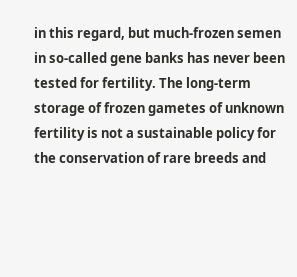in this regard, but much-frozen semen in so-called gene banks has never been tested for fertility. The long-term storage of frozen gametes of unknown fertility is not a sustainable policy for the conservation of rare breeds and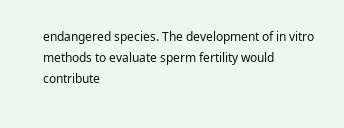endangered species. The development of in vitro methods to evaluate sperm fertility would contribute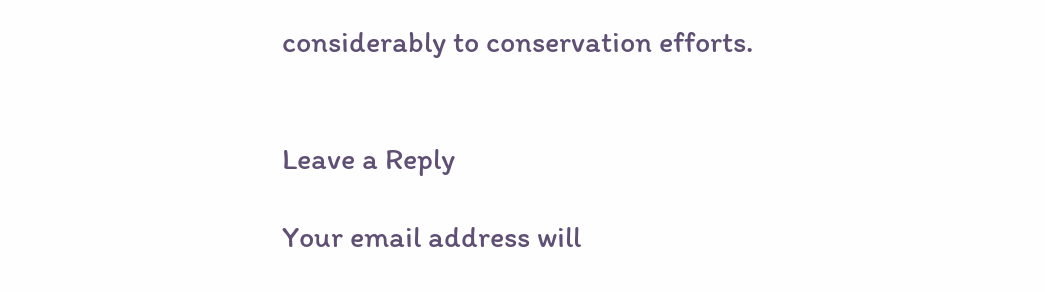considerably to conservation efforts.


Leave a Reply

Your email address will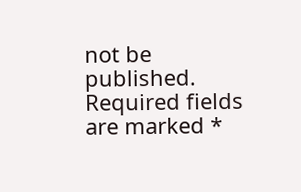not be published. Required fields are marked *